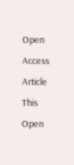Open Access Article
This Open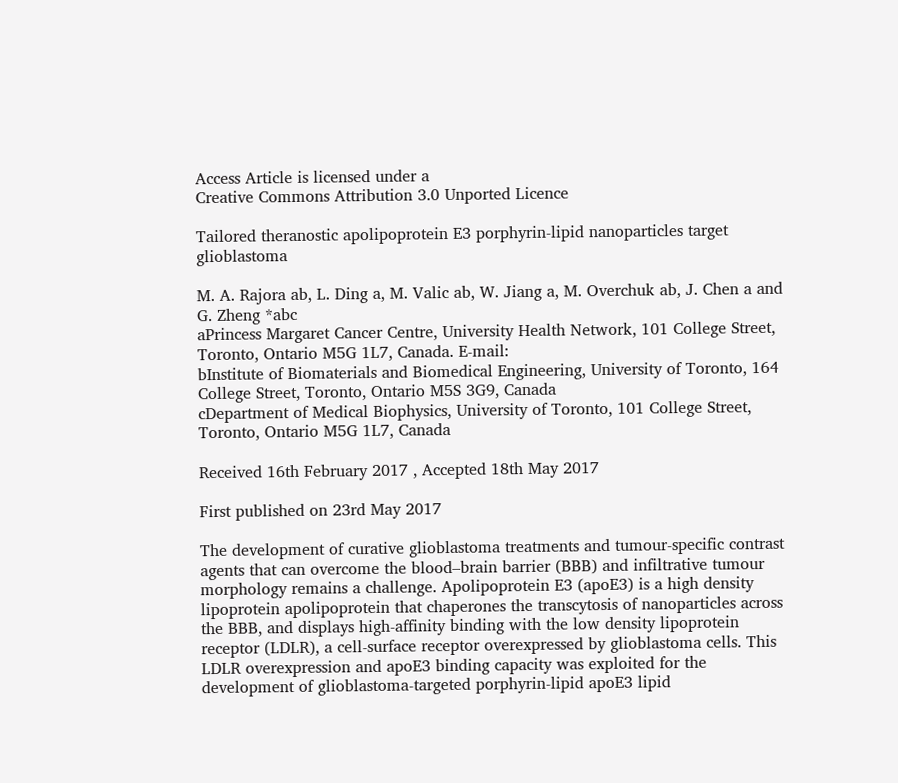Access Article is licensed under a
Creative Commons Attribution 3.0 Unported Licence

Tailored theranostic apolipoprotein E3 porphyrin-lipid nanoparticles target glioblastoma

M. A. Rajora ab, L. Ding a, M. Valic ab, W. Jiang a, M. Overchuk ab, J. Chen a and G. Zheng *abc
aPrincess Margaret Cancer Centre, University Health Network, 101 College Street, Toronto, Ontario M5G 1L7, Canada. E-mail:
bInstitute of Biomaterials and Biomedical Engineering, University of Toronto, 164 College Street, Toronto, Ontario M5S 3G9, Canada
cDepartment of Medical Biophysics, University of Toronto, 101 College Street, Toronto, Ontario M5G 1L7, Canada

Received 16th February 2017 , Accepted 18th May 2017

First published on 23rd May 2017

The development of curative glioblastoma treatments and tumour-specific contrast agents that can overcome the blood–brain barrier (BBB) and infiltrative tumour morphology remains a challenge. Apolipoprotein E3 (apoE3) is a high density lipoprotein apolipoprotein that chaperones the transcytosis of nanoparticles across the BBB, and displays high-affinity binding with the low density lipoprotein receptor (LDLR), a cell-surface receptor overexpressed by glioblastoma cells. This LDLR overexpression and apoE3 binding capacity was exploited for the development of glioblastoma-targeted porphyrin-lipid apoE3 lipid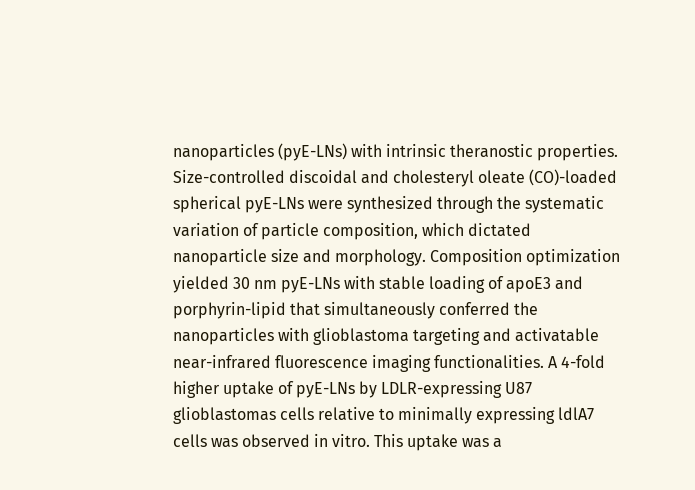nanoparticles (pyE-LNs) with intrinsic theranostic properties. Size-controlled discoidal and cholesteryl oleate (CO)-loaded spherical pyE-LNs were synthesized through the systematic variation of particle composition, which dictated nanoparticle size and morphology. Composition optimization yielded 30 nm pyE-LNs with stable loading of apoE3 and porphyrin-lipid that simultaneously conferred the nanoparticles with glioblastoma targeting and activatable near-infrared fluorescence imaging functionalities. A 4-fold higher uptake of pyE-LNs by LDLR-expressing U87 glioblastomas cells relative to minimally expressing ldlA7 cells was observed in vitro. This uptake was a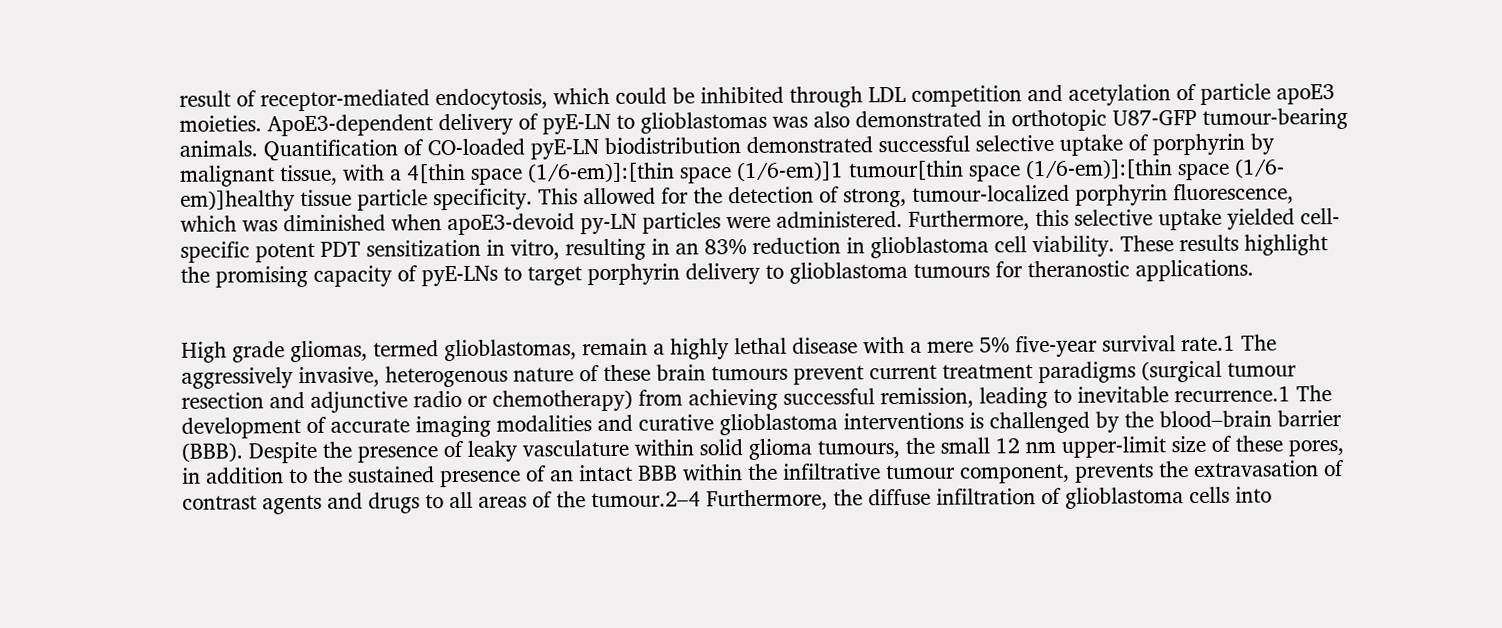result of receptor-mediated endocytosis, which could be inhibited through LDL competition and acetylation of particle apoE3 moieties. ApoE3-dependent delivery of pyE-LN to glioblastomas was also demonstrated in orthotopic U87-GFP tumour-bearing animals. Quantification of CO-loaded pyE-LN biodistribution demonstrated successful selective uptake of porphyrin by malignant tissue, with a 4[thin space (1/6-em)]:[thin space (1/6-em)]1 tumour[thin space (1/6-em)]:[thin space (1/6-em)]healthy tissue particle specificity. This allowed for the detection of strong, tumour-localized porphyrin fluorescence, which was diminished when apoE3-devoid py-LN particles were administered. Furthermore, this selective uptake yielded cell-specific potent PDT sensitization in vitro, resulting in an 83% reduction in glioblastoma cell viability. These results highlight the promising capacity of pyE-LNs to target porphyrin delivery to glioblastoma tumours for theranostic applications.


High grade gliomas, termed glioblastomas, remain a highly lethal disease with a mere 5% five-year survival rate.1 The aggressively invasive, heterogenous nature of these brain tumours prevent current treatment paradigms (surgical tumour resection and adjunctive radio or chemotherapy) from achieving successful remission, leading to inevitable recurrence.1 The development of accurate imaging modalities and curative glioblastoma interventions is challenged by the blood–brain barrier (BBB). Despite the presence of leaky vasculature within solid glioma tumours, the small 12 nm upper-limit size of these pores, in addition to the sustained presence of an intact BBB within the infiltrative tumour component, prevents the extravasation of contrast agents and drugs to all areas of the tumour.2–4 Furthermore, the diffuse infiltration of glioblastoma cells into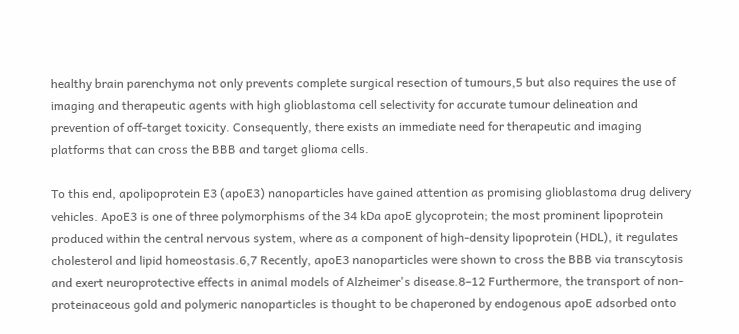healthy brain parenchyma not only prevents complete surgical resection of tumours,5 but also requires the use of imaging and therapeutic agents with high glioblastoma cell selectivity for accurate tumour delineation and prevention of off-target toxicity. Consequently, there exists an immediate need for therapeutic and imaging platforms that can cross the BBB and target glioma cells.

To this end, apolipoprotein E3 (apoE3) nanoparticles have gained attention as promising glioblastoma drug delivery vehicles. ApoE3 is one of three polymorphisms of the 34 kDa apoE glycoprotein; the most prominent lipoprotein produced within the central nervous system, where as a component of high-density lipoprotein (HDL), it regulates cholesterol and lipid homeostasis.6,7 Recently, apoE3 nanoparticles were shown to cross the BBB via transcytosis and exert neuroprotective effects in animal models of Alzheimer's disease.8–12 Furthermore, the transport of non-proteinaceous gold and polymeric nanoparticles is thought to be chaperoned by endogenous apoE adsorbed onto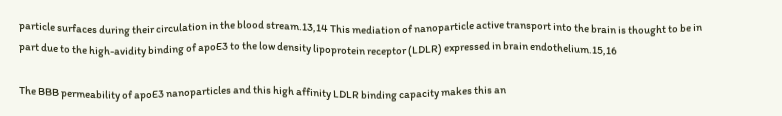particle surfaces during their circulation in the blood stream.13,14 This mediation of nanoparticle active transport into the brain is thought to be in part due to the high-avidity binding of apoE3 to the low density lipoprotein receptor (LDLR) expressed in brain endothelium.15,16

The BBB permeability of apoE3 nanoparticles and this high affinity LDLR binding capacity makes this an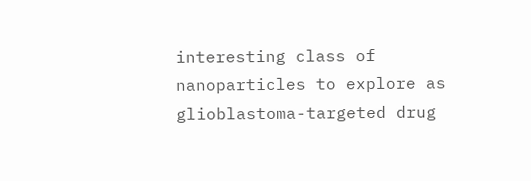interesting class of nanoparticles to explore as glioblastoma-targeted drug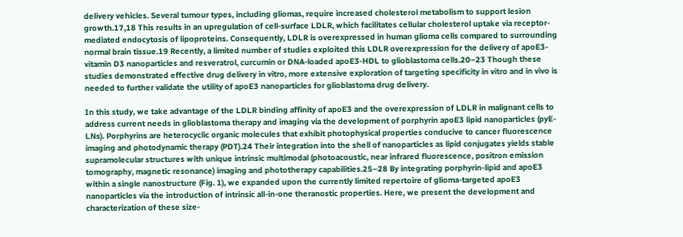delivery vehicles. Several tumour types, including gliomas, require increased cholesterol metabolism to support lesion growth.17,18 This results in an upregulation of cell-surface LDLR, which facilitates cellular cholesterol uptake via receptor-mediated endocytosis of lipoproteins. Consequently, LDLR is overexpressed in human glioma cells compared to surrounding normal brain tissue.19 Recently, a limited number of studies exploited this LDLR overexpression for the delivery of apoE3-vitamin D3 nanoparticles and resveratrol, curcumin or DNA-loaded apoE3-HDL to glioblastoma cells.20–23 Though these studies demonstrated effective drug delivery in vitro, more extensive exploration of targeting specificity in vitro and in vivo is needed to further validate the utility of apoE3 nanoparticles for glioblastoma drug delivery.

In this study, we take advantage of the LDLR binding affinity of apoE3 and the overexpression of LDLR in malignant cells to address current needs in glioblastoma therapy and imaging via the development of porphyrin apoE3 lipid nanoparticles (pyE-LNs). Porphyrins are heterocyclic organic molecules that exhibit photophysical properties conducive to cancer fluorescence imaging and photodynamic therapy (PDT).24 Their integration into the shell of nanoparticles as lipid conjugates yields stable supramolecular structures with unique intrinsic multimodal (photoacoustic, near infrared fluorescence, positron emission tomography, magnetic resonance) imaging and phototherapy capabilities.25–28 By integrating porphyrin-lipid and apoE3 within a single nanostructure (Fig. 1), we expanded upon the currently limited repertoire of glioma-targeted apoE3 nanoparticles via the introduction of intrinsic all-in-one theranostic properties. Here, we present the development and characterization of these size-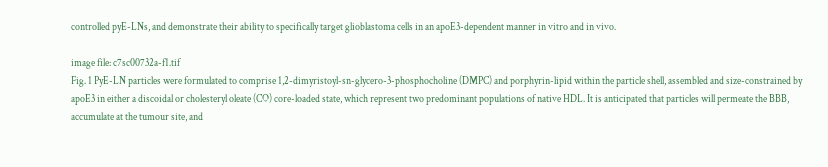controlled pyE-LNs, and demonstrate their ability to specifically target glioblastoma cells in an apoE3-dependent manner in vitro and in vivo.

image file: c7sc00732a-f1.tif
Fig. 1 PyE-LN particles were formulated to comprise 1,2-dimyristoyl-sn-glycero-3-phosphocholine (DMPC) and porphyrin-lipid within the particle shell, assembled and size-constrained by apoE3 in either a discoidal or cholesteryl oleate (CO) core-loaded state, which represent two predominant populations of native HDL. It is anticipated that particles will permeate the BBB, accumulate at the tumour site, and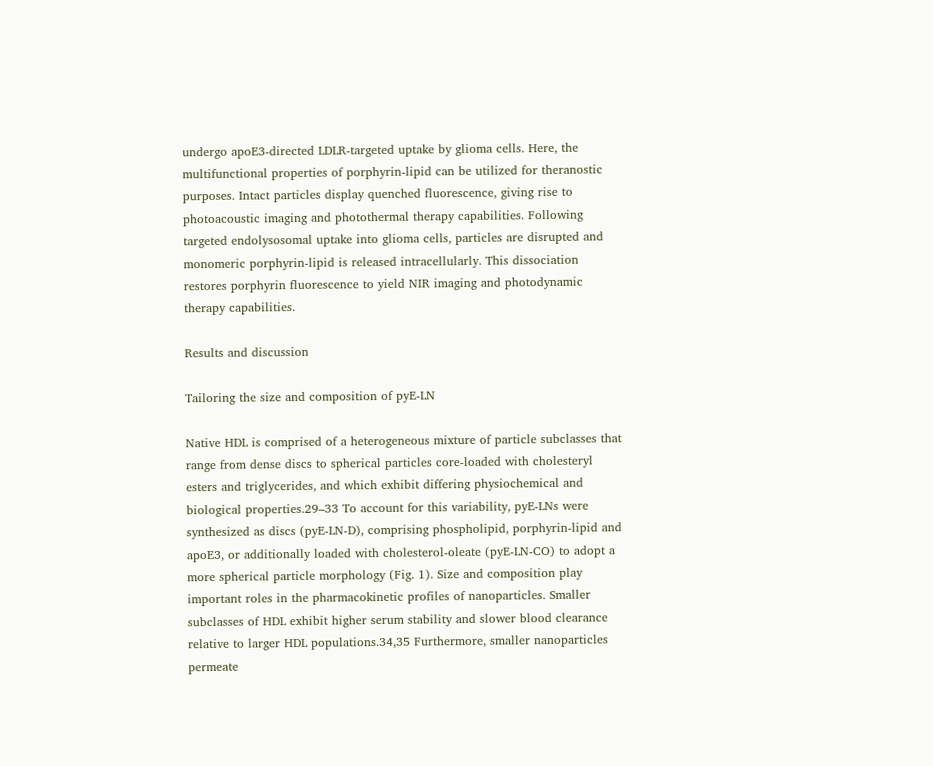undergo apoE3-directed LDLR-targeted uptake by glioma cells. Here, the multifunctional properties of porphyrin-lipid can be utilized for theranostic purposes. Intact particles display quenched fluorescence, giving rise to photoacoustic imaging and photothermal therapy capabilities. Following targeted endolysosomal uptake into glioma cells, particles are disrupted and monomeric porphyrin-lipid is released intracellularly. This dissociation restores porphyrin fluorescence to yield NIR imaging and photodynamic therapy capabilities.

Results and discussion

Tailoring the size and composition of pyE-LN

Native HDL is comprised of a heterogeneous mixture of particle subclasses that range from dense discs to spherical particles core-loaded with cholesteryl esters and triglycerides, and which exhibit differing physiochemical and biological properties.29–33 To account for this variability, pyE-LNs were synthesized as discs (pyE-LN-D), comprising phospholipid, porphyrin-lipid and apoE3, or additionally loaded with cholesterol-oleate (pyE-LN-CO) to adopt a more spherical particle morphology (Fig. 1). Size and composition play important roles in the pharmacokinetic profiles of nanoparticles. Smaller subclasses of HDL exhibit higher serum stability and slower blood clearance relative to larger HDL populations.34,35 Furthermore, smaller nanoparticles permeate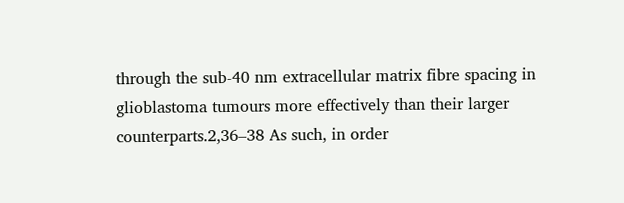through the sub-40 nm extracellular matrix fibre spacing in glioblastoma tumours more effectively than their larger counterparts.2,36–38 As such, in order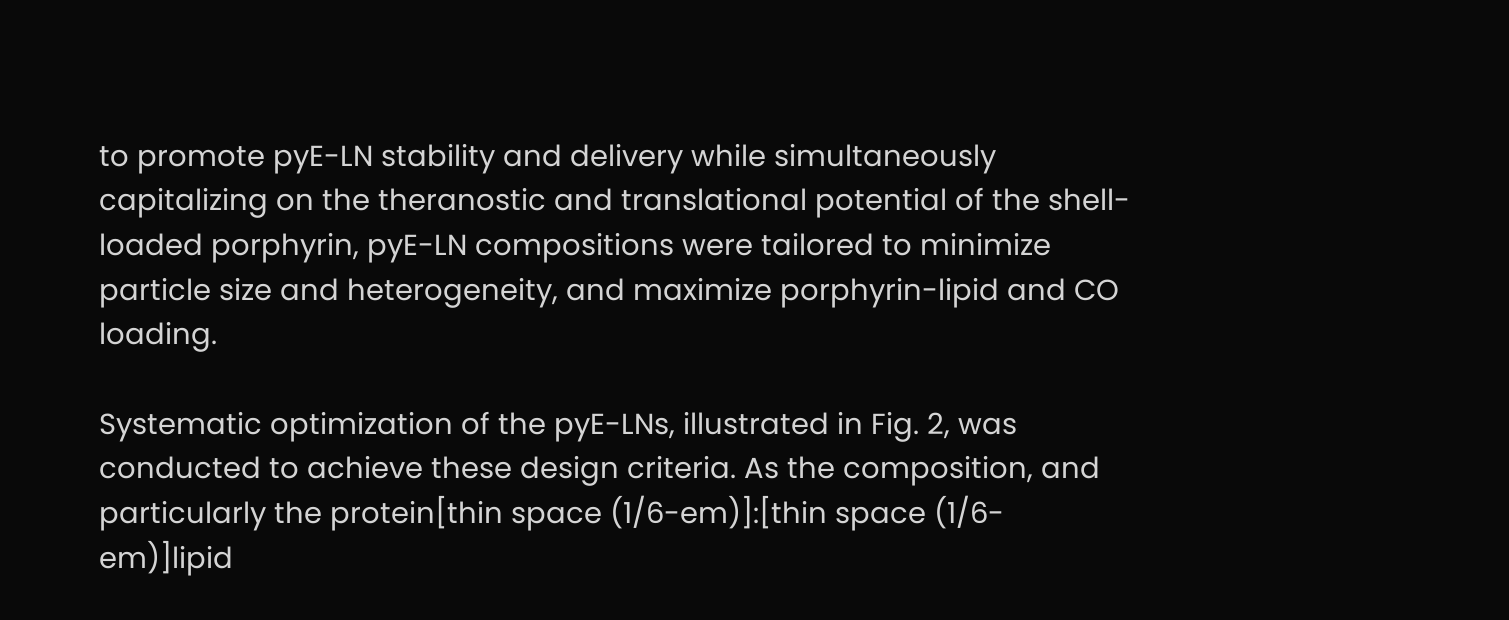to promote pyE-LN stability and delivery while simultaneously capitalizing on the theranostic and translational potential of the shell-loaded porphyrin, pyE-LN compositions were tailored to minimize particle size and heterogeneity, and maximize porphyrin-lipid and CO loading.

Systematic optimization of the pyE-LNs, illustrated in Fig. 2, was conducted to achieve these design criteria. As the composition, and particularly the protein[thin space (1/6-em)]:[thin space (1/6-em)]lipid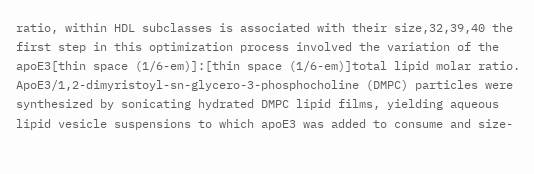ratio, within HDL subclasses is associated with their size,32,39,40 the first step in this optimization process involved the variation of the apoE3[thin space (1/6-em)]:[thin space (1/6-em)]total lipid molar ratio. ApoE3/1,2-dimyristoyl-sn-glycero-3-phosphocholine (DMPC) particles were synthesized by sonicating hydrated DMPC lipid films, yielding aqueous lipid vesicle suspensions to which apoE3 was added to consume and size-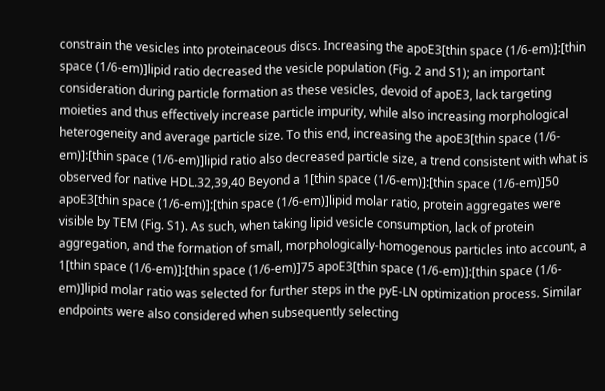constrain the vesicles into proteinaceous discs. Increasing the apoE3[thin space (1/6-em)]:[thin space (1/6-em)]lipid ratio decreased the vesicle population (Fig. 2 and S1); an important consideration during particle formation as these vesicles, devoid of apoE3, lack targeting moieties and thus effectively increase particle impurity, while also increasing morphological heterogeneity and average particle size. To this end, increasing the apoE3[thin space (1/6-em)]:[thin space (1/6-em)]lipid ratio also decreased particle size, a trend consistent with what is observed for native HDL.32,39,40 Beyond a 1[thin space (1/6-em)]:[thin space (1/6-em)]50 apoE3[thin space (1/6-em)]:[thin space (1/6-em)]lipid molar ratio, protein aggregates were visible by TEM (Fig. S1). As such, when taking lipid vesicle consumption, lack of protein aggregation, and the formation of small, morphologically-homogenous particles into account, a 1[thin space (1/6-em)]:[thin space (1/6-em)]75 apoE3[thin space (1/6-em)]:[thin space (1/6-em)]lipid molar ratio was selected for further steps in the pyE-LN optimization process. Similar endpoints were also considered when subsequently selecting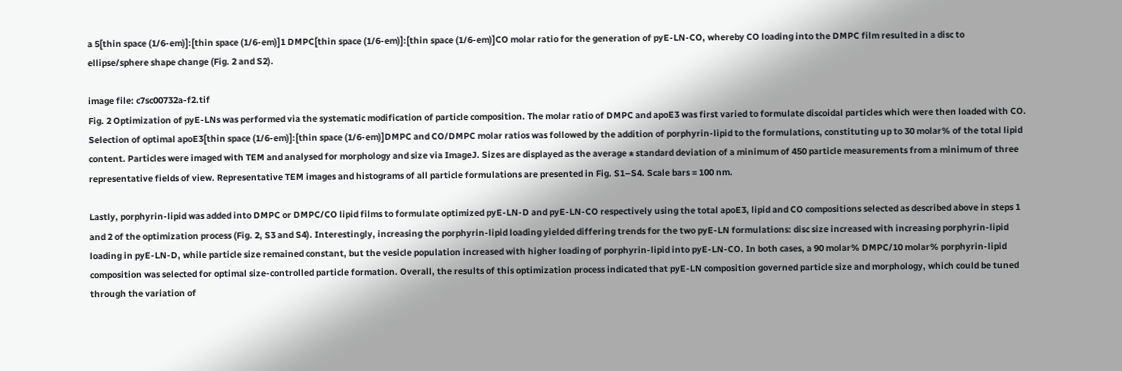a 5[thin space (1/6-em)]:[thin space (1/6-em)]1 DMPC[thin space (1/6-em)]:[thin space (1/6-em)]CO molar ratio for the generation of pyE-LN-CO, whereby CO loading into the DMPC film resulted in a disc to ellipse/sphere shape change (Fig. 2 and S2).

image file: c7sc00732a-f2.tif
Fig. 2 Optimization of pyE-LNs was performed via the systematic modification of particle composition. The molar ratio of DMPC and apoE3 was first varied to formulate discoidal particles which were then loaded with CO. Selection of optimal apoE3[thin space (1/6-em)]:[thin space (1/6-em)]DMPC and CO/DMPC molar ratios was followed by the addition of porphyrin-lipid to the formulations, constituting up to 30 molar% of the total lipid content. Particles were imaged with TEM and analysed for morphology and size via ImageJ. Sizes are displayed as the average ± standard deviation of a minimum of 450 particle measurements from a minimum of three representative fields of view. Representative TEM images and histograms of all particle formulations are presented in Fig. S1–S4. Scale bars = 100 nm.

Lastly, porphyrin-lipid was added into DMPC or DMPC/CO lipid films to formulate optimized pyE-LN-D and pyE-LN-CO respectively using the total apoE3, lipid and CO compositions selected as described above in steps 1 and 2 of the optimization process (Fig. 2, S3 and S4). Interestingly, increasing the porphyrin-lipid loading yielded differing trends for the two pyE-LN formulations: disc size increased with increasing porphyrin-lipid loading in pyE-LN-D, while particle size remained constant, but the vesicle population increased with higher loading of porphyrin-lipid into pyE-LN-CO. In both cases, a 90 molar% DMPC/10 molar% porphyrin-lipid composition was selected for optimal size-controlled particle formation. Overall, the results of this optimization process indicated that pyE-LN composition governed particle size and morphology, which could be tuned through the variation of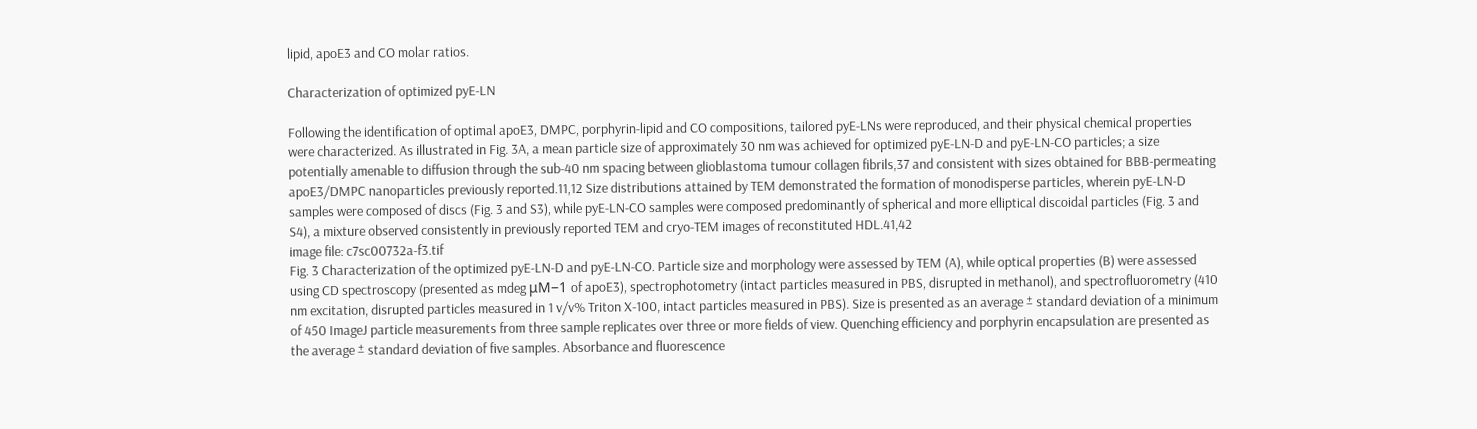lipid, apoE3 and CO molar ratios.

Characterization of optimized pyE-LN

Following the identification of optimal apoE3, DMPC, porphyrin-lipid and CO compositions, tailored pyE-LNs were reproduced, and their physical chemical properties were characterized. As illustrated in Fig. 3A, a mean particle size of approximately 30 nm was achieved for optimized pyE-LN-D and pyE-LN-CO particles; a size potentially amenable to diffusion through the sub-40 nm spacing between glioblastoma tumour collagen fibrils,37 and consistent with sizes obtained for BBB-permeating apoE3/DMPC nanoparticles previously reported.11,12 Size distributions attained by TEM demonstrated the formation of monodisperse particles, wherein pyE-LN-D samples were composed of discs (Fig. 3 and S3), while pyE-LN-CO samples were composed predominantly of spherical and more elliptical discoidal particles (Fig. 3 and S4), a mixture observed consistently in previously reported TEM and cryo-TEM images of reconstituted HDL.41,42
image file: c7sc00732a-f3.tif
Fig. 3 Characterization of the optimized pyE-LN-D and pyE-LN-CO. Particle size and morphology were assessed by TEM (A), while optical properties (B) were assessed using CD spectroscopy (presented as mdeg μM−1 of apoE3), spectrophotometry (intact particles measured in PBS, disrupted in methanol), and spectrofluorometry (410 nm excitation, disrupted particles measured in 1 v/v% Triton X-100, intact particles measured in PBS). Size is presented as an average ± standard deviation of a minimum of 450 ImageJ particle measurements from three sample replicates over three or more fields of view. Quenching efficiency and porphyrin encapsulation are presented as the average ± standard deviation of five samples. Absorbance and fluorescence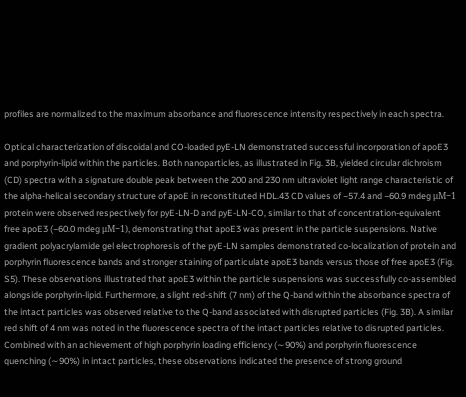profiles are normalized to the maximum absorbance and fluorescence intensity respectively in each spectra.

Optical characterization of discoidal and CO-loaded pyE-LN demonstrated successful incorporation of apoE3 and porphyrin-lipid within the particles. Both nanoparticles, as illustrated in Fig. 3B, yielded circular dichroism (CD) spectra with a signature double peak between the 200 and 230 nm ultraviolet light range characteristic of the alpha-helical secondary structure of apoE in reconstituted HDL.43 CD values of −57.4 and −60.9 mdeg μM−1 protein were observed respectively for pyE-LN-D and pyE-LN-CO, similar to that of concentration-equivalent free apoE3 (−60.0 mdeg μM−1), demonstrating that apoE3 was present in the particle suspensions. Native gradient polyacrylamide gel electrophoresis of the pyE-LN samples demonstrated co-localization of protein and porphyrin fluorescence bands and stronger staining of particulate apoE3 bands versus those of free apoE3 (Fig. S5). These observations illustrated that apoE3 within the particle suspensions was successfully co-assembled alongside porphyrin-lipid. Furthermore, a slight red-shift (7 nm) of the Q-band within the absorbance spectra of the intact particles was observed relative to the Q-band associated with disrupted particles (Fig. 3B). A similar red shift of 4 nm was noted in the fluorescence spectra of the intact particles relative to disrupted particles. Combined with an achievement of high porphyrin loading efficiency (∼90%) and porphyrin fluorescence quenching (∼90%) in intact particles, these observations indicated the presence of strong ground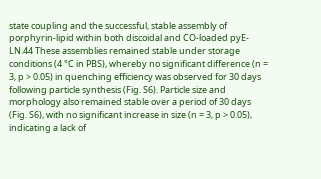state coupling and the successful, stable assembly of porphyrin-lipid within both discoidal and CO-loaded pyE-LN.44 These assemblies remained stable under storage conditions (4 °C in PBS), whereby no significant difference (n = 3, p > 0.05) in quenching efficiency was observed for 30 days following particle synthesis (Fig. S6). Particle size and morphology also remained stable over a period of 30 days (Fig. S6), with no significant increase in size (n = 3, p > 0.05), indicating a lack of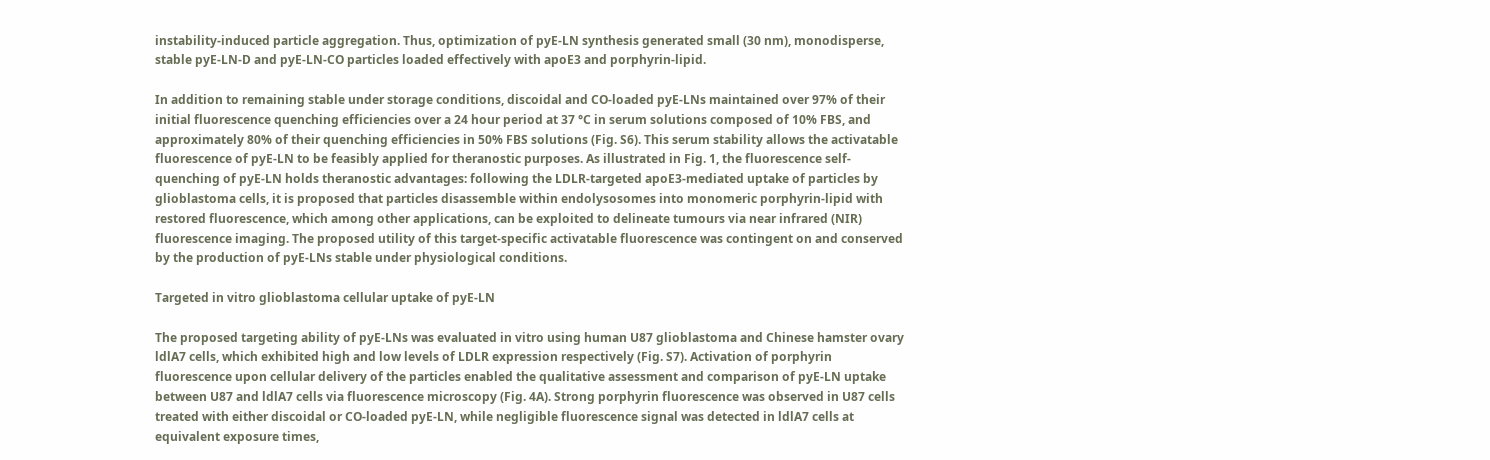instability-induced particle aggregation. Thus, optimization of pyE-LN synthesis generated small (30 nm), monodisperse, stable pyE-LN-D and pyE-LN-CO particles loaded effectively with apoE3 and porphyrin-lipid.

In addition to remaining stable under storage conditions, discoidal and CO-loaded pyE-LNs maintained over 97% of their initial fluorescence quenching efficiencies over a 24 hour period at 37 °C in serum solutions composed of 10% FBS, and approximately 80% of their quenching efficiencies in 50% FBS solutions (Fig. S6). This serum stability allows the activatable fluorescence of pyE-LN to be feasibly applied for theranostic purposes. As illustrated in Fig. 1, the fluorescence self-quenching of pyE-LN holds theranostic advantages: following the LDLR-targeted apoE3-mediated uptake of particles by glioblastoma cells, it is proposed that particles disassemble within endolysosomes into monomeric porphyrin-lipid with restored fluorescence, which among other applications, can be exploited to delineate tumours via near infrared (NIR) fluorescence imaging. The proposed utility of this target-specific activatable fluorescence was contingent on and conserved by the production of pyE-LNs stable under physiological conditions.

Targeted in vitro glioblastoma cellular uptake of pyE-LN

The proposed targeting ability of pyE-LNs was evaluated in vitro using human U87 glioblastoma and Chinese hamster ovary ldlA7 cells, which exhibited high and low levels of LDLR expression respectively (Fig. S7). Activation of porphyrin fluorescence upon cellular delivery of the particles enabled the qualitative assessment and comparison of pyE-LN uptake between U87 and ldlA7 cells via fluorescence microscopy (Fig. 4A). Strong porphyrin fluorescence was observed in U87 cells treated with either discoidal or CO-loaded pyE-LN, while negligible fluorescence signal was detected in ldlA7 cells at equivalent exposure times,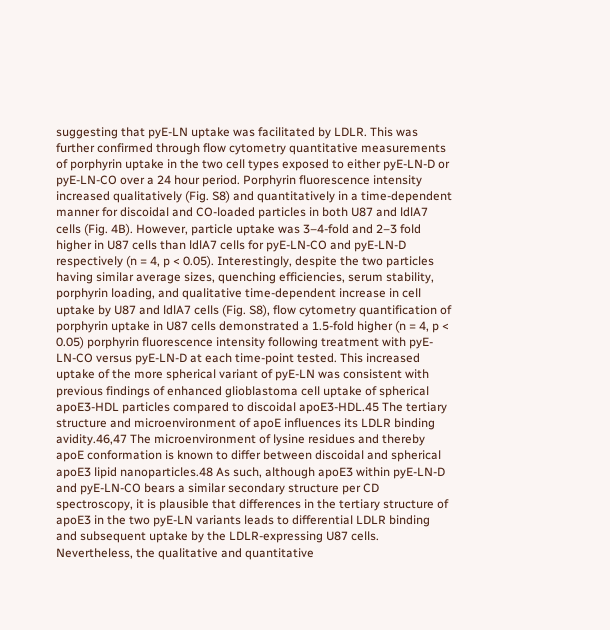suggesting that pyE-LN uptake was facilitated by LDLR. This was further confirmed through flow cytometry quantitative measurements of porphyrin uptake in the two cell types exposed to either pyE-LN-D or pyE-LN-CO over a 24 hour period. Porphyrin fluorescence intensity increased qualitatively (Fig. S8) and quantitatively in a time-dependent manner for discoidal and CO-loaded particles in both U87 and ldlA7 cells (Fig. 4B). However, particle uptake was 3–4-fold and 2–3 fold higher in U87 cells than ldlA7 cells for pyE-LN-CO and pyE-LN-D respectively (n = 4, p < 0.05). Interestingly, despite the two particles having similar average sizes, quenching efficiencies, serum stability, porphyrin loading, and qualitative time-dependent increase in cell uptake by U87 and ldlA7 cells (Fig. S8), flow cytometry quantification of porphyrin uptake in U87 cells demonstrated a 1.5-fold higher (n = 4, p < 0.05) porphyrin fluorescence intensity following treatment with pyE-LN-CO versus pyE-LN-D at each time-point tested. This increased uptake of the more spherical variant of pyE-LN was consistent with previous findings of enhanced glioblastoma cell uptake of spherical apoE3-HDL particles compared to discoidal apoE3-HDL.45 The tertiary structure and microenvironment of apoE influences its LDLR binding avidity.46,47 The microenvironment of lysine residues and thereby apoE conformation is known to differ between discoidal and spherical apoE3 lipid nanoparticles.48 As such, although apoE3 within pyE-LN-D and pyE-LN-CO bears a similar secondary structure per CD spectroscopy, it is plausible that differences in the tertiary structure of apoE3 in the two pyE-LN variants leads to differential LDLR binding and subsequent uptake by the LDLR-expressing U87 cells. Nevertheless, the qualitative and quantitative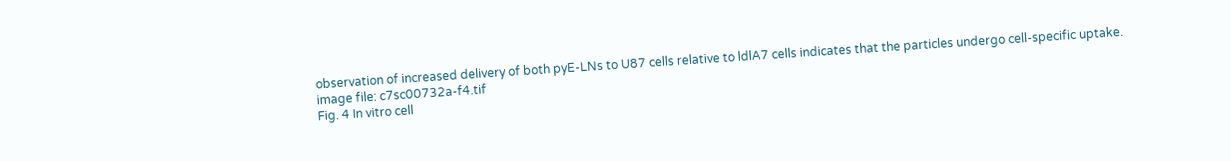observation of increased delivery of both pyE-LNs to U87 cells relative to ldlA7 cells indicates that the particles undergo cell-specific uptake.
image file: c7sc00732a-f4.tif
Fig. 4 In vitro cell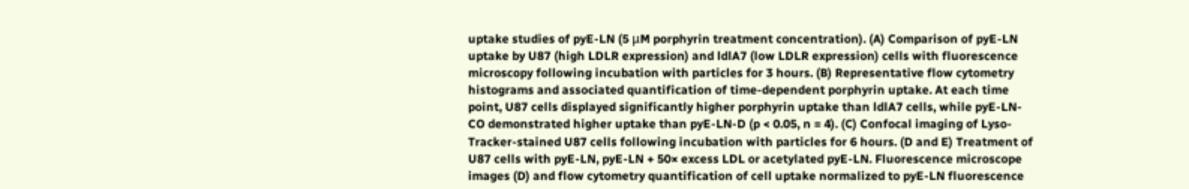uptake studies of pyE-LN (5 μM porphyrin treatment concentration). (A) Comparison of pyE-LN uptake by U87 (high LDLR expression) and ldlA7 (low LDLR expression) cells with fluorescence microscopy following incubation with particles for 3 hours. (B) Representative flow cytometry histograms and associated quantification of time-dependent porphyrin uptake. At each time point, U87 cells displayed significantly higher porphyrin uptake than ldlA7 cells, while pyE-LN-CO demonstrated higher uptake than pyE-LN-D (p < 0.05, n = 4). (C) Confocal imaging of Lyso-Tracker-stained U87 cells following incubation with particles for 6 hours. (D and E) Treatment of U87 cells with pyE-LN, pyE-LN + 50× excess LDL or acetylated pyE-LN. Fluorescence microscope images (D) and flow cytometry quantification of cell uptake normalized to pyE-LN fluorescence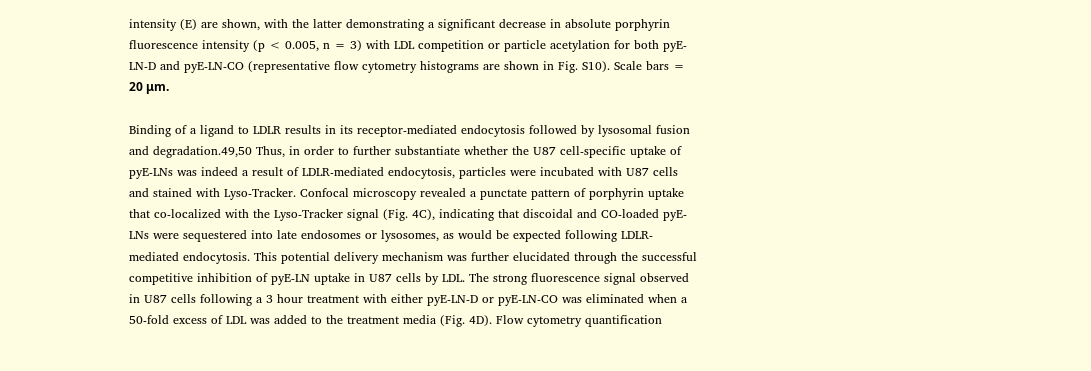intensity (E) are shown, with the latter demonstrating a significant decrease in absolute porphyrin fluorescence intensity (p < 0.005, n = 3) with LDL competition or particle acetylation for both pyE-LN-D and pyE-LN-CO (representative flow cytometry histograms are shown in Fig. S10). Scale bars = 20 μm.

Binding of a ligand to LDLR results in its receptor-mediated endocytosis followed by lysosomal fusion and degradation.49,50 Thus, in order to further substantiate whether the U87 cell-specific uptake of pyE-LNs was indeed a result of LDLR-mediated endocytosis, particles were incubated with U87 cells and stained with Lyso-Tracker. Confocal microscopy revealed a punctate pattern of porphyrin uptake that co-localized with the Lyso-Tracker signal (Fig. 4C), indicating that discoidal and CO-loaded pyE-LNs were sequestered into late endosomes or lysosomes, as would be expected following LDLR-mediated endocytosis. This potential delivery mechanism was further elucidated through the successful competitive inhibition of pyE-LN uptake in U87 cells by LDL. The strong fluorescence signal observed in U87 cells following a 3 hour treatment with either pyE-LN-D or pyE-LN-CO was eliminated when a 50-fold excess of LDL was added to the treatment media (Fig. 4D). Flow cytometry quantification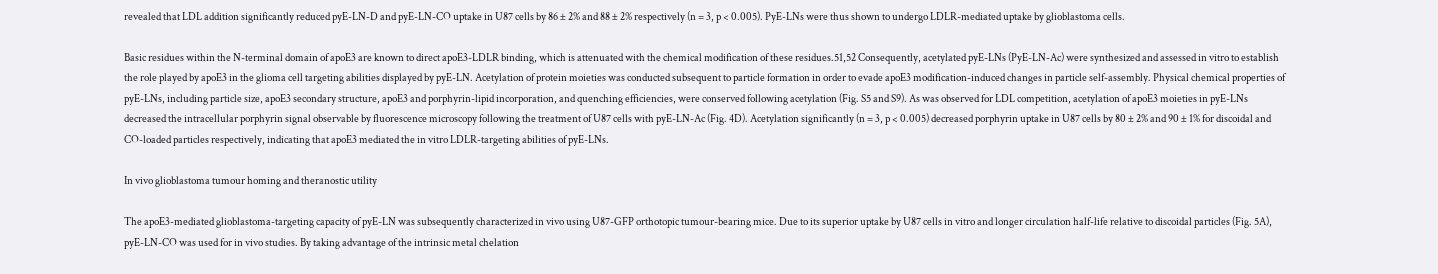revealed that LDL addition significantly reduced pyE-LN-D and pyE-LN-CO uptake in U87 cells by 86 ± 2% and 88 ± 2% respectively (n = 3, p < 0.005). PyE-LNs were thus shown to undergo LDLR-mediated uptake by glioblastoma cells.

Basic residues within the N-terminal domain of apoE3 are known to direct apoE3-LDLR binding, which is attenuated with the chemical modification of these residues.51,52 Consequently, acetylated pyE-LNs (PyE-LN-Ac) were synthesized and assessed in vitro to establish the role played by apoE3 in the glioma cell targeting abilities displayed by pyE-LN. Acetylation of protein moieties was conducted subsequent to particle formation in order to evade apoE3 modification-induced changes in particle self-assembly. Physical chemical properties of pyE-LNs, including particle size, apoE3 secondary structure, apoE3 and porphyrin-lipid incorporation, and quenching efficiencies, were conserved following acetylation (Fig. S5 and S9). As was observed for LDL competition, acetylation of apoE3 moieties in pyE-LNs decreased the intracellular porphyrin signal observable by fluorescence microscopy following the treatment of U87 cells with pyE-LN-Ac (Fig. 4D). Acetylation significantly (n = 3, p < 0.005) decreased porphyrin uptake in U87 cells by 80 ± 2% and 90 ± 1% for discoidal and CO-loaded particles respectively, indicating that apoE3 mediated the in vitro LDLR-targeting abilities of pyE-LNs.

In vivo glioblastoma tumour homing and theranostic utility

The apoE3-mediated glioblastoma-targeting capacity of pyE-LN was subsequently characterized in vivo using U87-GFP orthotopic tumour-bearing mice. Due to its superior uptake by U87 cells in vitro and longer circulation half-life relative to discoidal particles (Fig. 5A), pyE-LN-CO was used for in vivo studies. By taking advantage of the intrinsic metal chelation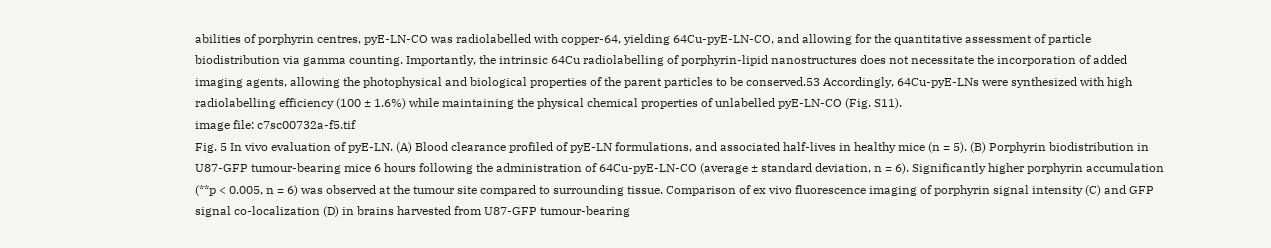abilities of porphyrin centres, pyE-LN-CO was radiolabelled with copper-64, yielding 64Cu-pyE-LN-CO, and allowing for the quantitative assessment of particle biodistribution via gamma counting. Importantly, the intrinsic 64Cu radiolabelling of porphyrin-lipid nanostructures does not necessitate the incorporation of added imaging agents, allowing the photophysical and biological properties of the parent particles to be conserved.53 Accordingly, 64Cu-pyE-LNs were synthesized with high radiolabelling efficiency (100 ± 1.6%) while maintaining the physical chemical properties of unlabelled pyE-LN-CO (Fig. S11).
image file: c7sc00732a-f5.tif
Fig. 5 In vivo evaluation of pyE-LN. (A) Blood clearance profiled of pyE-LN formulations, and associated half-lives in healthy mice (n = 5). (B) Porphyrin biodistribution in U87-GFP tumour-bearing mice 6 hours following the administration of 64Cu-pyE-LN-CO (average ± standard deviation, n = 6). Significantly higher porphyrin accumulation (**p < 0.005, n = 6) was observed at the tumour site compared to surrounding tissue. Comparison of ex vivo fluorescence imaging of porphyrin signal intensity (C) and GFP signal co-localization (D) in brains harvested from U87-GFP tumour-bearing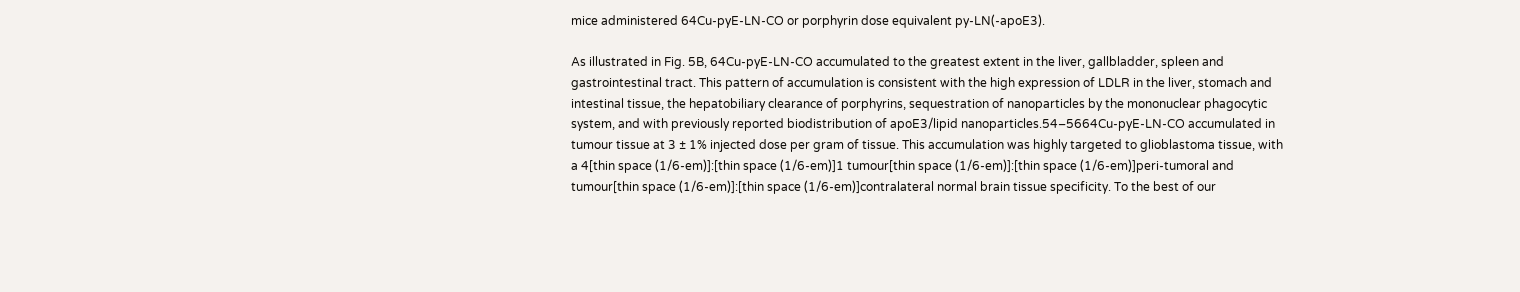mice administered 64Cu-pyE-LN-CO or porphyrin dose equivalent py-LN(-apoE3).

As illustrated in Fig. 5B, 64Cu-pyE-LN-CO accumulated to the greatest extent in the liver, gallbladder, spleen and gastrointestinal tract. This pattern of accumulation is consistent with the high expression of LDLR in the liver, stomach and intestinal tissue, the hepatobiliary clearance of porphyrins, sequestration of nanoparticles by the mononuclear phagocytic system, and with previously reported biodistribution of apoE3/lipid nanoparticles.54–5664Cu-pyE-LN-CO accumulated in tumour tissue at 3 ± 1% injected dose per gram of tissue. This accumulation was highly targeted to glioblastoma tissue, with a 4[thin space (1/6-em)]:[thin space (1/6-em)]1 tumour[thin space (1/6-em)]:[thin space (1/6-em)]peri-tumoral and tumour[thin space (1/6-em)]:[thin space (1/6-em)]contralateral normal brain tissue specificity. To the best of our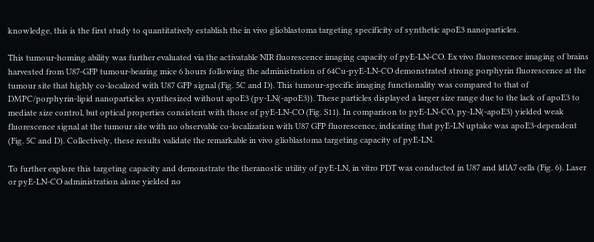knowledge, this is the first study to quantitatively establish the in vivo glioblastoma targeting specificity of synthetic apoE3 nanoparticles.

This tumour-homing ability was further evaluated via the activatable NIR fluorescence imaging capacity of pyE-LN-CO. Ex vivo fluorescence imaging of brains harvested from U87-GFP tumour-bearing mice 6 hours following the administration of 64Cu-pyE-LN-CO demonstrated strong porphyrin fluorescence at the tumour site that highly co-localized with U87 GFP signal (Fig. 5C and D). This tumour-specific imaging functionality was compared to that of DMPC/porphyrin-lipid nanoparticles synthesized without apoE3 (py-LN(-apoE3)). These particles displayed a larger size range due to the lack of apoE3 to mediate size control, but optical properties consistent with those of pyE-LN-CO (Fig. S11). In comparison to pyE-LN-CO, py-LN(-apoE3) yielded weak fluorescence signal at the tumour site with no observable co-localization with U87 GFP fluorescence, indicating that pyE-LN uptake was apoE3-dependent (Fig. 5C and D). Collectively, these results validate the remarkable in vivo glioblastoma targeting capacity of pyE-LN.

To further explore this targeting capacity and demonstrate the theranostic utility of pyE-LN, in vitro PDT was conducted in U87 and ldlA7 cells (Fig. 6). Laser or pyE-LN-CO administration alone yielded no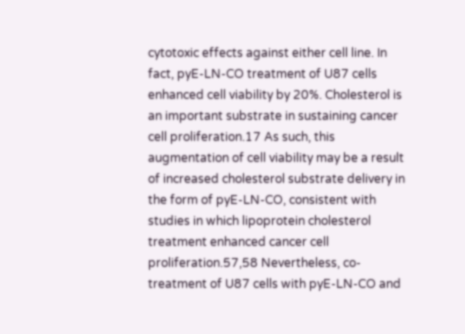cytotoxic effects against either cell line. In fact, pyE-LN-CO treatment of U87 cells enhanced cell viability by 20%. Cholesterol is an important substrate in sustaining cancer cell proliferation.17 As such, this augmentation of cell viability may be a result of increased cholesterol substrate delivery in the form of pyE-LN-CO, consistent with studies in which lipoprotein cholesterol treatment enhanced cancer cell proliferation.57,58 Nevertheless, co-treatment of U87 cells with pyE-LN-CO and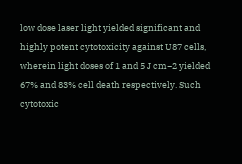low dose laser light yielded significant and highly potent cytotoxicity against U87 cells, wherein light doses of 1 and 5 J cm−2 yielded 67% and 83% cell death respectively. Such cytotoxic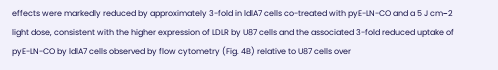effects were markedly reduced by approximately 3-fold in ldlA7 cells co-treated with pyE-LN-CO and a 5 J cm−2 light dose, consistent with the higher expression of LDLR by U87 cells and the associated 3-fold reduced uptake of pyE-LN-CO by ldlA7 cells observed by flow cytometry (Fig. 4B) relative to U87 cells over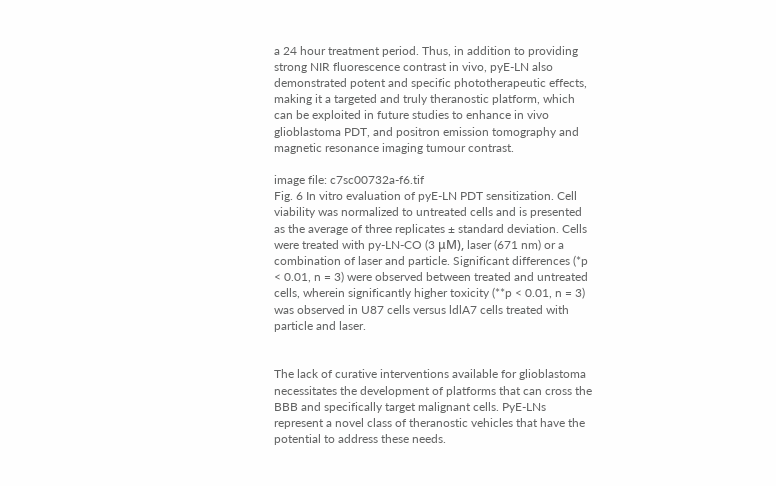a 24 hour treatment period. Thus, in addition to providing strong NIR fluorescence contrast in vivo, pyE-LN also demonstrated potent and specific phototherapeutic effects, making it a targeted and truly theranostic platform, which can be exploited in future studies to enhance in vivo glioblastoma PDT, and positron emission tomography and magnetic resonance imaging tumour contrast.

image file: c7sc00732a-f6.tif
Fig. 6 In vitro evaluation of pyE-LN PDT sensitization. Cell viability was normalized to untreated cells and is presented as the average of three replicates ± standard deviation. Cells were treated with py-LN-CO (3 μM), laser (671 nm) or a combination of laser and particle. Significant differences (*p < 0.01, n = 3) were observed between treated and untreated cells, wherein significantly higher toxicity (**p < 0.01, n = 3) was observed in U87 cells versus ldlA7 cells treated with particle and laser.


The lack of curative interventions available for glioblastoma necessitates the development of platforms that can cross the BBB and specifically target malignant cells. PyE-LNs represent a novel class of theranostic vehicles that have the potential to address these needs.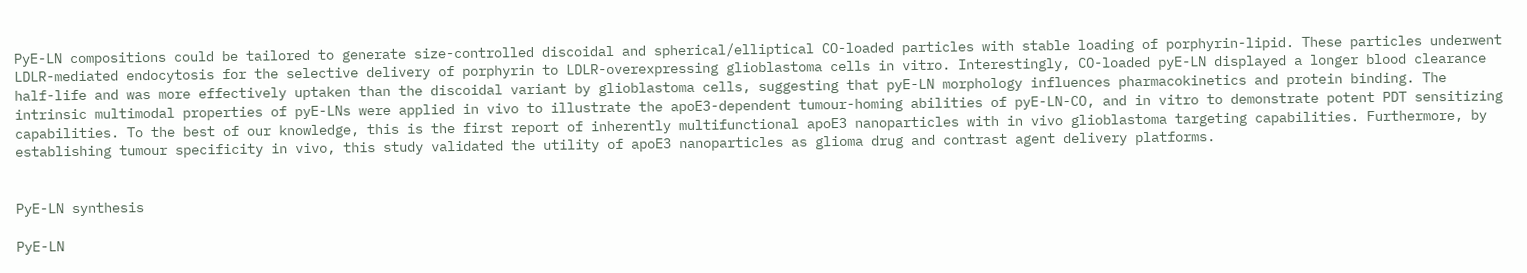PyE-LN compositions could be tailored to generate size-controlled discoidal and spherical/elliptical CO-loaded particles with stable loading of porphyrin-lipid. These particles underwent LDLR-mediated endocytosis for the selective delivery of porphyrin to LDLR-overexpressing glioblastoma cells in vitro. Interestingly, CO-loaded pyE-LN displayed a longer blood clearance half-life and was more effectively uptaken than the discoidal variant by glioblastoma cells, suggesting that pyE-LN morphology influences pharmacokinetics and protein binding. The intrinsic multimodal properties of pyE-LNs were applied in vivo to illustrate the apoE3-dependent tumour-homing abilities of pyE-LN-CO, and in vitro to demonstrate potent PDT sensitizing capabilities. To the best of our knowledge, this is the first report of inherently multifunctional apoE3 nanoparticles with in vivo glioblastoma targeting capabilities. Furthermore, by establishing tumour specificity in vivo, this study validated the utility of apoE3 nanoparticles as glioma drug and contrast agent delivery platforms.


PyE-LN synthesis

PyE-LN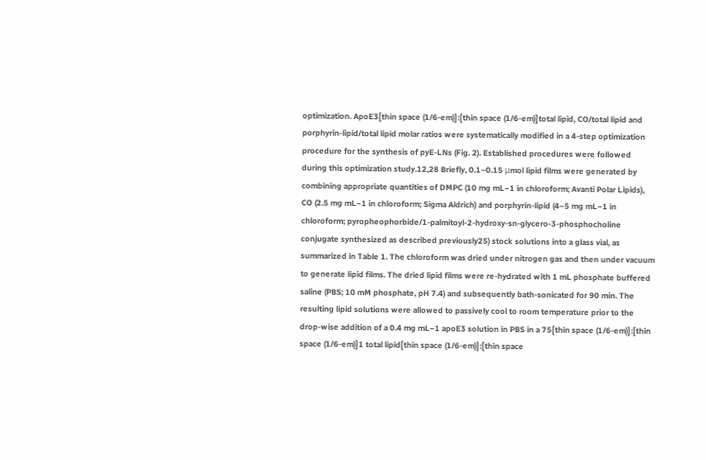optimization. ApoE3[thin space (1/6-em)]:[thin space (1/6-em)]total lipid, CO/total lipid and porphyrin-lipid/total lipid molar ratios were systematically modified in a 4-step optimization procedure for the synthesis of pyE-LNs (Fig. 2). Established procedures were followed during this optimization study.12,28 Briefly, 0.1–0.15 μmol lipid films were generated by combining appropriate quantities of DMPC (10 mg mL−1 in chloroform; Avanti Polar Lipids), CO (2.5 mg mL−1 in chloroform; Sigma Aldrich) and porphyrin-lipid (4–5 mg mL−1 in chloroform; pyropheophorbide/1-palmitoyl-2-hydroxy-sn-glycero-3-phosphocholine conjugate synthesized as described previously25) stock solutions into a glass vial, as summarized in Table 1. The chloroform was dried under nitrogen gas and then under vacuum to generate lipid films. The dried lipid films were re-hydrated with 1 mL phosphate buffered saline (PBS; 10 mM phosphate, pH 7.4) and subsequently bath-sonicated for 90 min. The resulting lipid solutions were allowed to passively cool to room temperature prior to the drop-wise addition of a 0.4 mg mL−1 apoE3 solution in PBS in a 75[thin space (1/6-em)]:[thin space (1/6-em)]1 total lipid[thin space (1/6-em)]:[thin space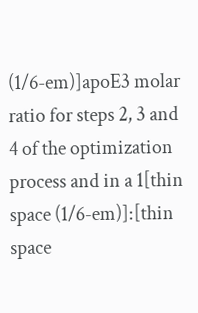(1/6-em)]apoE3 molar ratio for steps 2, 3 and 4 of the optimization process and in a 1[thin space (1/6-em)]:[thin space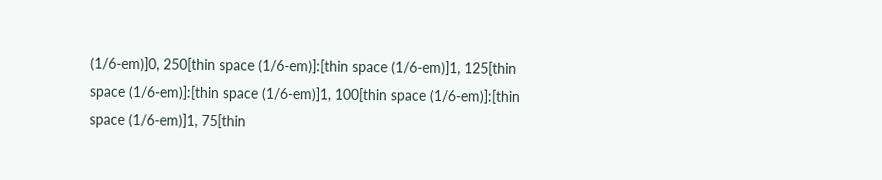(1/6-em)]0, 250[thin space (1/6-em)]:[thin space (1/6-em)]1, 125[thin space (1/6-em)]:[thin space (1/6-em)]1, 100[thin space (1/6-em)]:[thin space (1/6-em)]1, 75[thin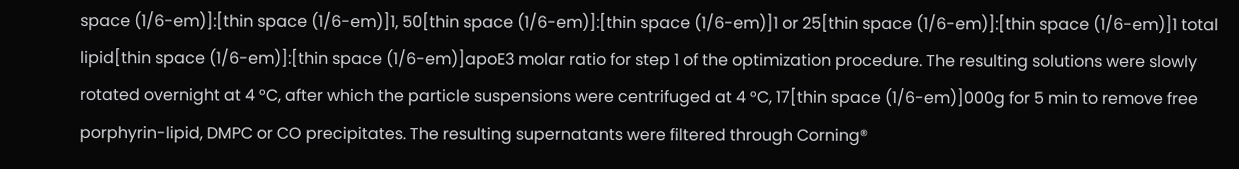space (1/6-em)]:[thin space (1/6-em)]1, 50[thin space (1/6-em)]:[thin space (1/6-em)]1 or 25[thin space (1/6-em)]:[thin space (1/6-em)]1 total lipid[thin space (1/6-em)]:[thin space (1/6-em)]apoE3 molar ratio for step 1 of the optimization procedure. The resulting solutions were slowly rotated overnight at 4 °C, after which the particle suspensions were centrifuged at 4 °C, 17[thin space (1/6-em)]000g for 5 min to remove free porphyrin-lipid, DMPC or CO precipitates. The resulting supernatants were filtered through Corning®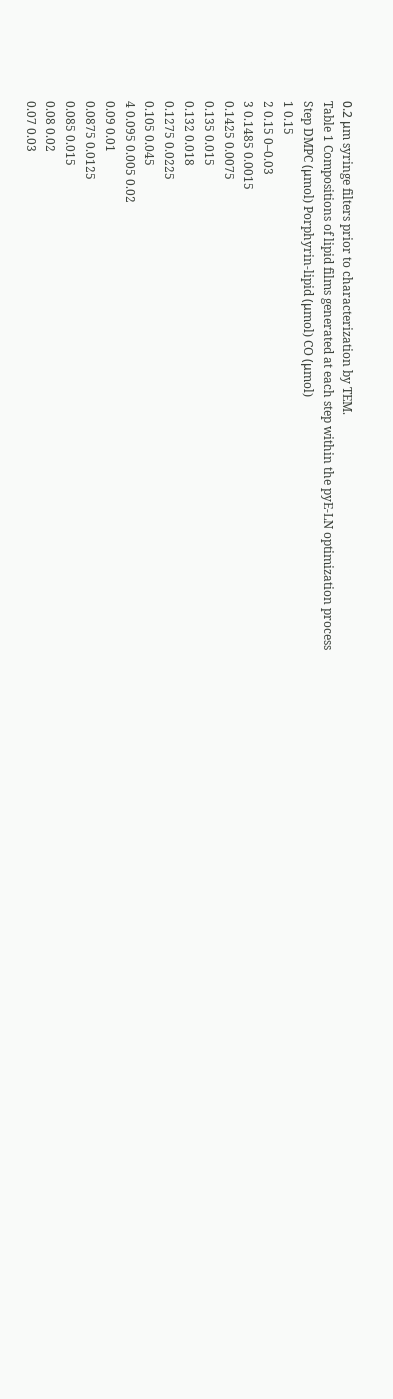0.2 μm syringe filters prior to characterization by TEM.
Table 1 Compositions of lipid films generated at each step within the pyE-LN optimization process
Step DMPC (μmol) Porphyrin-lipid (μmol) CO (μmol)
1 0.15
2 0.15 0–0.03
3 0.1485 0.0015
0.1425 0.0075
0.135 0.015
0.132 0.018
0.1275 0.0225
0.105 0.045
4 0.095 0.005 0.02
0.09 0.01
0.0875 0.0125
0.085 0.015
0.08 0.02
0.07 0.03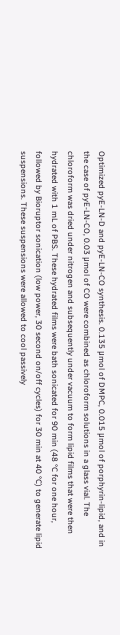Optimized pyE-LN-D and pyE-LN-CO synthesis. 0.135 μmol of DMPC, 0.015 μmol of porphyrin-lipid, and in the case of pyE-LN-CO, 0.03 μmol of CO were combined as chloroform solutions in a glass vial. The chloroform was dried under nitrogen and subsequently under vacuum to form lipid films that were then hydrated with 1 mL of PBS. These hydrated films were bath sonicated for 90 min (48 °C for one hour, followed by Bioruptor sonication (low power, 30 second on/off cycles) for 30 min at 40 °C) to generate lipid suspensions. These suspensions were allowed to cool passively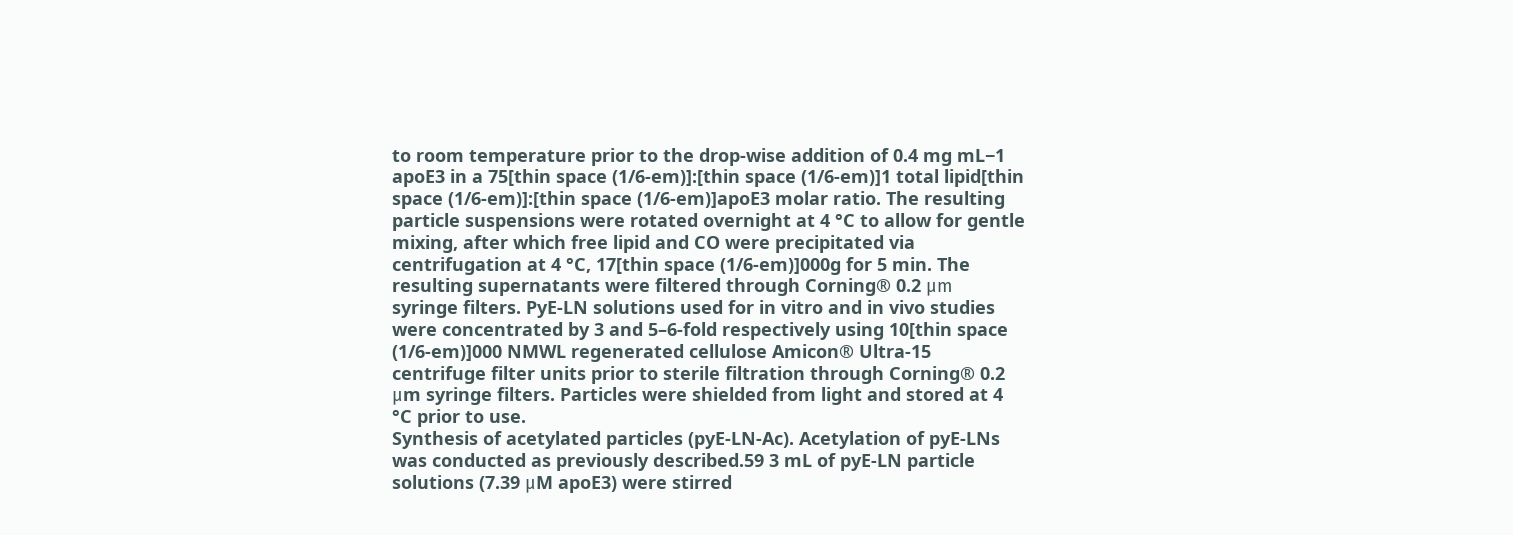to room temperature prior to the drop-wise addition of 0.4 mg mL−1 apoE3 in a 75[thin space (1/6-em)]:[thin space (1/6-em)]1 total lipid[thin space (1/6-em)]:[thin space (1/6-em)]apoE3 molar ratio. The resulting particle suspensions were rotated overnight at 4 °C to allow for gentle mixing, after which free lipid and CO were precipitated via centrifugation at 4 °C, 17[thin space (1/6-em)]000g for 5 min. The resulting supernatants were filtered through Corning® 0.2 μm syringe filters. PyE-LN solutions used for in vitro and in vivo studies were concentrated by 3 and 5–6-fold respectively using 10[thin space (1/6-em)]000 NMWL regenerated cellulose Amicon® Ultra-15 centrifuge filter units prior to sterile filtration through Corning® 0.2 μm syringe filters. Particles were shielded from light and stored at 4 °C prior to use.
Synthesis of acetylated particles (pyE-LN-Ac). Acetylation of pyE-LNs was conducted as previously described.59 3 mL of pyE-LN particle solutions (7.39 μM apoE3) were stirred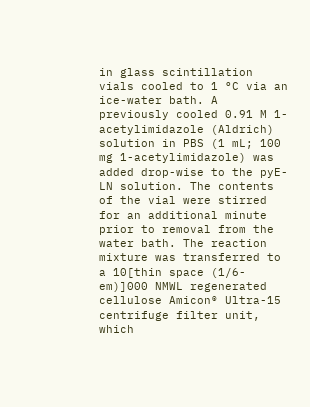in glass scintillation vials cooled to 1 °C via an ice-water bath. A previously cooled 0.91 M 1-acetylimidazole (Aldrich) solution in PBS (1 mL; 100 mg 1-acetylimidazole) was added drop-wise to the pyE-LN solution. The contents of the vial were stirred for an additional minute prior to removal from the water bath. The reaction mixture was transferred to a 10[thin space (1/6-em)]000 NMWL regenerated cellulose Amicon® Ultra-15 centrifuge filter unit, which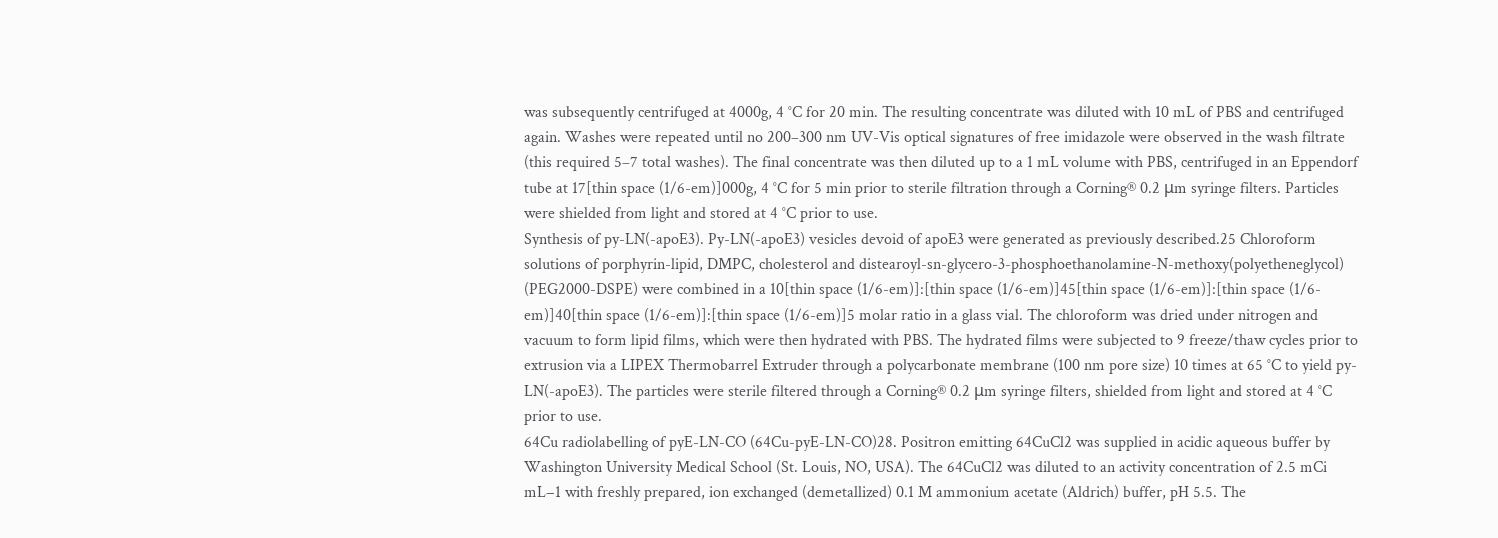was subsequently centrifuged at 4000g, 4 °C for 20 min. The resulting concentrate was diluted with 10 mL of PBS and centrifuged again. Washes were repeated until no 200–300 nm UV-Vis optical signatures of free imidazole were observed in the wash filtrate (this required 5–7 total washes). The final concentrate was then diluted up to a 1 mL volume with PBS, centrifuged in an Eppendorf tube at 17[thin space (1/6-em)]000g, 4 °C for 5 min prior to sterile filtration through a Corning® 0.2 μm syringe filters. Particles were shielded from light and stored at 4 °C prior to use.
Synthesis of py-LN(-apoE3). Py-LN(-apoE3) vesicles devoid of apoE3 were generated as previously described.25 Chloroform solutions of porphyrin-lipid, DMPC, cholesterol and distearoyl-sn-glycero-3-phosphoethanolamine-N-methoxy(polyetheneglycol) (PEG2000-DSPE) were combined in a 10[thin space (1/6-em)]:[thin space (1/6-em)]45[thin space (1/6-em)]:[thin space (1/6-em)]40[thin space (1/6-em)]:[thin space (1/6-em)]5 molar ratio in a glass vial. The chloroform was dried under nitrogen and vacuum to form lipid films, which were then hydrated with PBS. The hydrated films were subjected to 9 freeze/thaw cycles prior to extrusion via a LIPEX Thermobarrel Extruder through a polycarbonate membrane (100 nm pore size) 10 times at 65 °C to yield py-LN(-apoE3). The particles were sterile filtered through a Corning® 0.2 μm syringe filters, shielded from light and stored at 4 °C prior to use.
64Cu radiolabelling of pyE-LN-CO (64Cu-pyE-LN-CO)28. Positron emitting 64CuCl2 was supplied in acidic aqueous buffer by Washington University Medical School (St. Louis, NO, USA). The 64CuCl2 was diluted to an activity concentration of 2.5 mCi mL−1 with freshly prepared, ion exchanged (demetallized) 0.1 M ammonium acetate (Aldrich) buffer, pH 5.5. The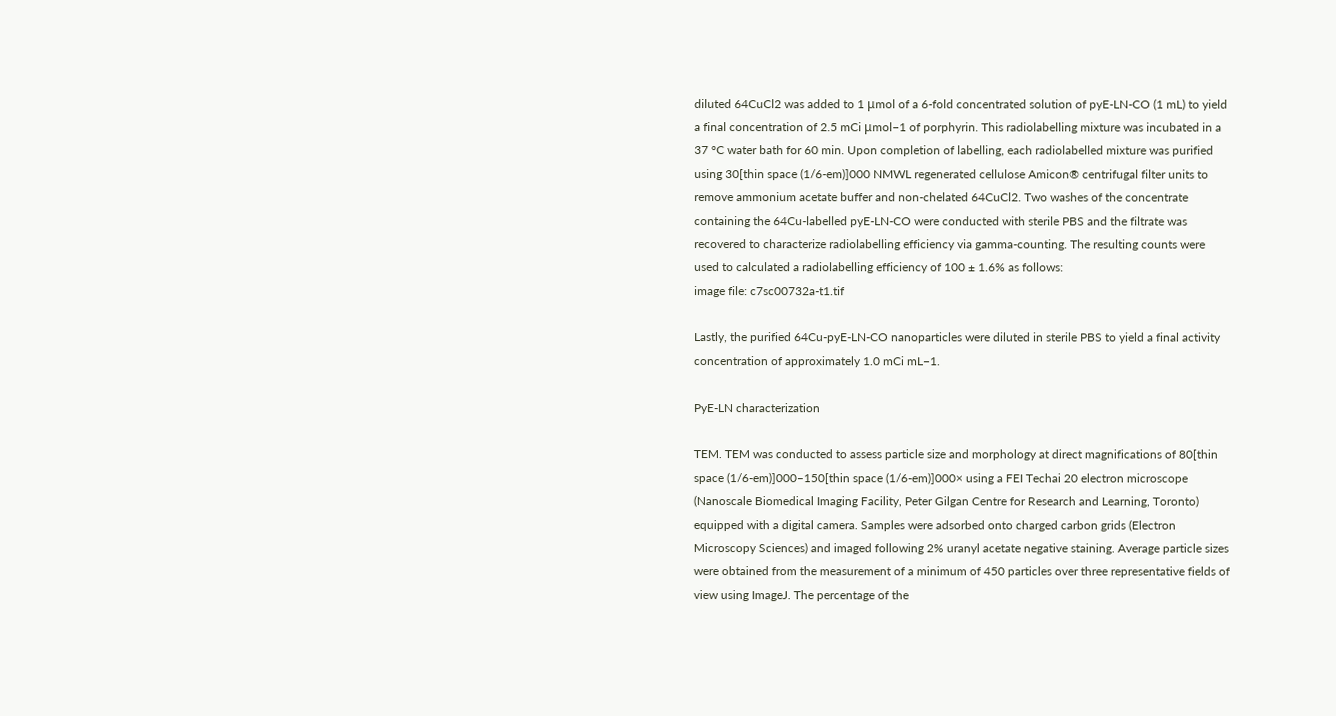diluted 64CuCl2 was added to 1 μmol of a 6-fold concentrated solution of pyE-LN-CO (1 mL) to yield a final concentration of 2.5 mCi μmol−1 of porphyrin. This radiolabelling mixture was incubated in a 37 °C water bath for 60 min. Upon completion of labelling, each radiolabelled mixture was purified using 30[thin space (1/6-em)]000 NMWL regenerated cellulose Amicon® centrifugal filter units to remove ammonium acetate buffer and non-chelated 64CuCl2. Two washes of the concentrate containing the 64Cu-labelled pyE-LN-CO were conducted with sterile PBS and the filtrate was recovered to characterize radiolabelling efficiency via gamma-counting. The resulting counts were used to calculated a radiolabelling efficiency of 100 ± 1.6% as follows:
image file: c7sc00732a-t1.tif

Lastly, the purified 64Cu-pyE-LN-CO nanoparticles were diluted in sterile PBS to yield a final activity concentration of approximately 1.0 mCi mL−1.

PyE-LN characterization

TEM. TEM was conducted to assess particle size and morphology at direct magnifications of 80[thin space (1/6-em)]000–150[thin space (1/6-em)]000× using a FEI Techai 20 electron microscope (Nanoscale Biomedical Imaging Facility, Peter Gilgan Centre for Research and Learning, Toronto) equipped with a digital camera. Samples were adsorbed onto charged carbon grids (Electron Microscopy Sciences) and imaged following 2% uranyl acetate negative staining. Average particle sizes were obtained from the measurement of a minimum of 450 particles over three representative fields of view using ImageJ. The percentage of the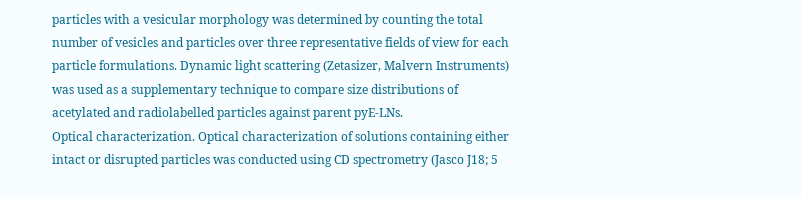particles with a vesicular morphology was determined by counting the total number of vesicles and particles over three representative fields of view for each particle formulations. Dynamic light scattering (Zetasizer, Malvern Instruments) was used as a supplementary technique to compare size distributions of acetylated and radiolabelled particles against parent pyE-LNs.
Optical characterization. Optical characterization of solutions containing either intact or disrupted particles was conducted using CD spectrometry (Jasco J18; 5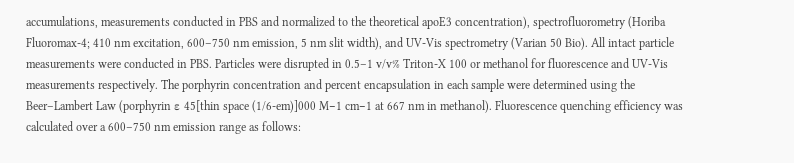accumulations, measurements conducted in PBS and normalized to the theoretical apoE3 concentration), spectrofluorometry (Horiba Fluoromax-4; 410 nm excitation, 600–750 nm emission, 5 nm slit width), and UV-Vis spectrometry (Varian 50 Bio). All intact particle measurements were conducted in PBS. Particles were disrupted in 0.5–1 v/v% Triton-X 100 or methanol for fluorescence and UV-Vis measurements respectively. The porphyrin concentration and percent encapsulation in each sample were determined using the Beer–Lambert Law (porphyrin ε 45[thin space (1/6-em)]000 M−1 cm−1 at 667 nm in methanol). Fluorescence quenching efficiency was calculated over a 600–750 nm emission range as follows: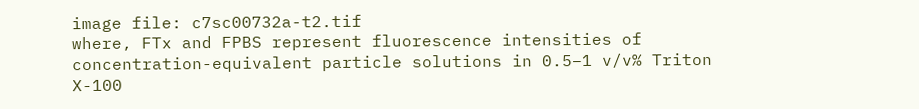image file: c7sc00732a-t2.tif
where, FTx and FPBS represent fluorescence intensities of concentration-equivalent particle solutions in 0.5–1 v/v% Triton X-100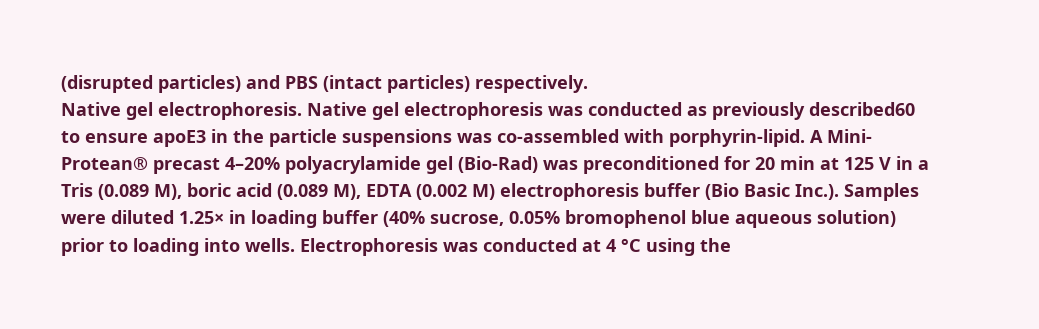(disrupted particles) and PBS (intact particles) respectively.
Native gel electrophoresis. Native gel electrophoresis was conducted as previously described60 to ensure apoE3 in the particle suspensions was co-assembled with porphyrin-lipid. A Mini-Protean® precast 4–20% polyacrylamide gel (Bio-Rad) was preconditioned for 20 min at 125 V in a Tris (0.089 M), boric acid (0.089 M), EDTA (0.002 M) electrophoresis buffer (Bio Basic Inc.). Samples were diluted 1.25× in loading buffer (40% sucrose, 0.05% bromophenol blue aqueous solution) prior to loading into wells. Electrophoresis was conducted at 4 °C using the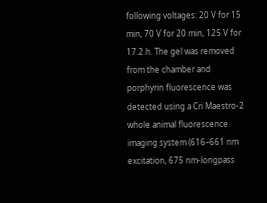following voltages: 20 V for 15 min, 70 V for 20 min, 125 V for 17.2 h. The gel was removed from the chamber and porphyrin fluorescence was detected using a Cri Maestro-2 whole animal fluorescence imaging system (616–661 nm excitation, 675 nm-longpass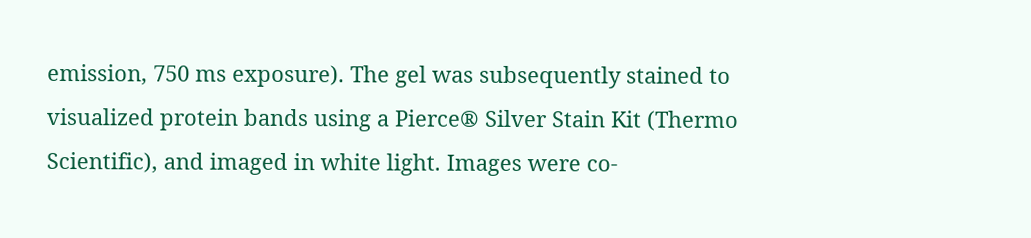emission, 750 ms exposure). The gel was subsequently stained to visualized protein bands using a Pierce® Silver Stain Kit (Thermo Scientific), and imaged in white light. Images were co-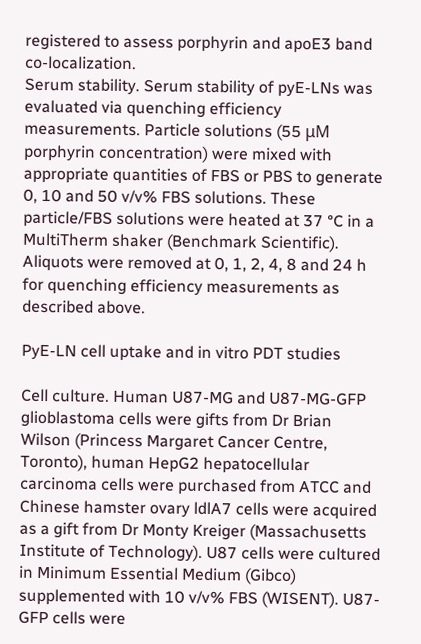registered to assess porphyrin and apoE3 band co-localization.
Serum stability. Serum stability of pyE-LNs was evaluated via quenching efficiency measurements. Particle solutions (55 μM porphyrin concentration) were mixed with appropriate quantities of FBS or PBS to generate 0, 10 and 50 v/v% FBS solutions. These particle/FBS solutions were heated at 37 °C in a MultiTherm shaker (Benchmark Scientific). Aliquots were removed at 0, 1, 2, 4, 8 and 24 h for quenching efficiency measurements as described above.

PyE-LN cell uptake and in vitro PDT studies

Cell culture. Human U87-MG and U87-MG-GFP glioblastoma cells were gifts from Dr Brian Wilson (Princess Margaret Cancer Centre, Toronto), human HepG2 hepatocellular carcinoma cells were purchased from ATCC and Chinese hamster ovary ldlA7 cells were acquired as a gift from Dr Monty Kreiger (Massachusetts Institute of Technology). U87 cells were cultured in Minimum Essential Medium (Gibco) supplemented with 10 v/v% FBS (WISENT). U87-GFP cells were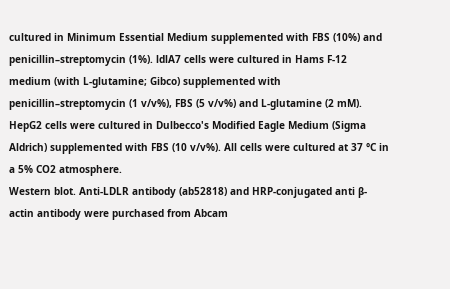cultured in Minimum Essential Medium supplemented with FBS (10%) and penicillin–streptomycin (1%). ldlA7 cells were cultured in Hams F-12 medium (with L-glutamine; Gibco) supplemented with penicillin–streptomycin (1 v/v%), FBS (5 v/v%) and L-glutamine (2 mM). HepG2 cells were cultured in Dulbecco's Modified Eagle Medium (Sigma Aldrich) supplemented with FBS (10 v/v%). All cells were cultured at 37 °C in a 5% CO2 atmosphere.
Western blot. Anti-LDLR antibody (ab52818) and HRP-conjugated anti β-actin antibody were purchased from Abcam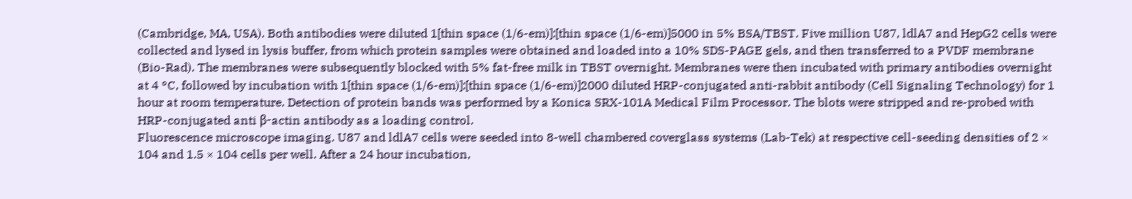(Cambridge, MA, USA). Both antibodies were diluted 1[thin space (1/6-em)]:[thin space (1/6-em)]5000 in 5% BSA/TBST. Five million U87, ldlA7 and HepG2 cells were collected and lysed in lysis buffer, from which protein samples were obtained and loaded into a 10% SDS-PAGE gels, and then transferred to a PVDF membrane (Bio-Rad). The membranes were subsequently blocked with 5% fat-free milk in TBST overnight. Membranes were then incubated with primary antibodies overnight at 4 °C, followed by incubation with 1[thin space (1/6-em)]:[thin space (1/6-em)]2000 diluted HRP-conjugated anti-rabbit antibody (Cell Signaling Technology) for 1 hour at room temperature. Detection of protein bands was performed by a Konica SRX-101A Medical Film Processor. The blots were stripped and re-probed with HRP-conjugated anti β-actin antibody as a loading control.
Fluorescence microscope imaging. U87 and ldlA7 cells were seeded into 8-well chambered coverglass systems (Lab-Tek) at respective cell-seeding densities of 2 × 104 and 1.5 × 104 cells per well. After a 24 hour incubation,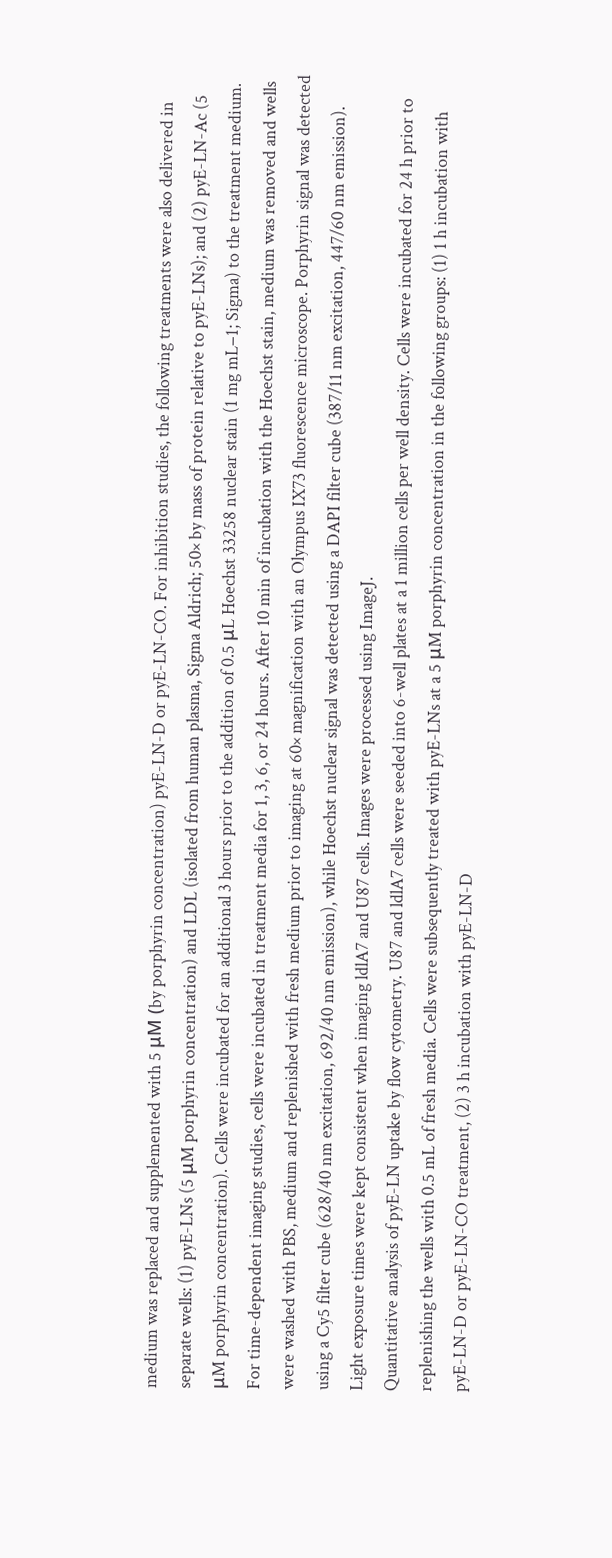medium was replaced and supplemented with 5 μM (by porphyrin concentration) pyE-LN-D or pyE-LN-CO. For inhibition studies, the following treatments were also delivered in separate wells: (1) pyE-LNs (5 μM porphyrin concentration) and LDL (isolated from human plasma, Sigma Aldrich; 50× by mass of protein relative to pyE-LNs); and (2) pyE-LN-Ac (5 μM porphyrin concentration). Cells were incubated for an additional 3 hours prior to the addition of 0.5 μL Hoechst 33258 nuclear stain (1 mg mL−1; Sigma) to the treatment medium. For time-dependent imaging studies, cells were incubated in treatment media for 1, 3, 6, or 24 hours. After 10 min of incubation with the Hoechst stain, medium was removed and wells were washed with PBS, medium and replenished with fresh medium prior to imaging at 60× magnification with an Olympus IX73 fluorescence microscope. Porphyrin signal was detected using a Cy5 filter cube (628/40 nm excitation, 692/40 nm emission), while Hoechst nuclear signal was detected using a DAPI filter cube (387/11 nm excitation, 447/60 nm emission). Light exposure times were kept consistent when imaging ldlA7 and U87 cells. Images were processed using ImageJ.
Quantitative analysis of pyE-LN uptake by flow cytometry. U87 and ldlA7 cells were seeded into 6-well plates at a 1 million cells per well density. Cells were incubated for 24 h prior to replenishing the wells with 0.5 mL of fresh media. Cells were subsequently treated with pyE-LNs at a 5 μM porphyrin concentration in the following groups: (1) 1 h incubation with pyE-LN-D or pyE-LN-CO treatment, (2) 3 h incubation with pyE-LN-D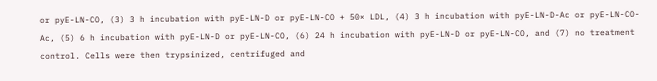or pyE-LN-CO, (3) 3 h incubation with pyE-LN-D or pyE-LN-CO + 50× LDL, (4) 3 h incubation with pyE-LN-D-Ac or pyE-LN-CO-Ac, (5) 6 h incubation with pyE-LN-D or pyE-LN-CO, (6) 24 h incubation with pyE-LN-D or pyE-LN-CO, and (7) no treatment control. Cells were then trypsinized, centrifuged and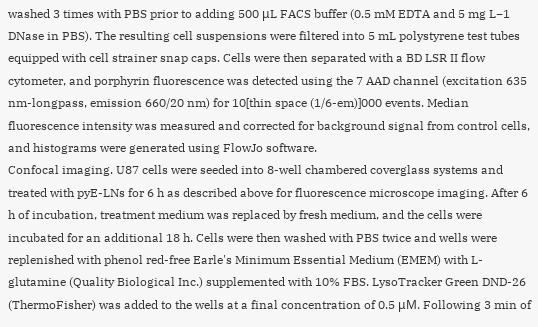washed 3 times with PBS prior to adding 500 μL FACS buffer (0.5 mM EDTA and 5 mg L−1 DNase in PBS). The resulting cell suspensions were filtered into 5 mL polystyrene test tubes equipped with cell strainer snap caps. Cells were then separated with a BD LSR II flow cytometer, and porphyrin fluorescence was detected using the 7 AAD channel (excitation 635 nm-longpass, emission 660/20 nm) for 10[thin space (1/6-em)]000 events. Median fluorescence intensity was measured and corrected for background signal from control cells, and histograms were generated using FlowJo software.
Confocal imaging. U87 cells were seeded into 8-well chambered coverglass systems and treated with pyE-LNs for 6 h as described above for fluorescence microscope imaging. After 6 h of incubation, treatment medium was replaced by fresh medium, and the cells were incubated for an additional 18 h. Cells were then washed with PBS twice and wells were replenished with phenol red-free Earle's Minimum Essential Medium (EMEM) with L-glutamine (Quality Biological Inc.) supplemented with 10% FBS. LysoTracker Green DND-26 (ThermoFisher) was added to the wells at a final concentration of 0.5 μM. Following 3 min of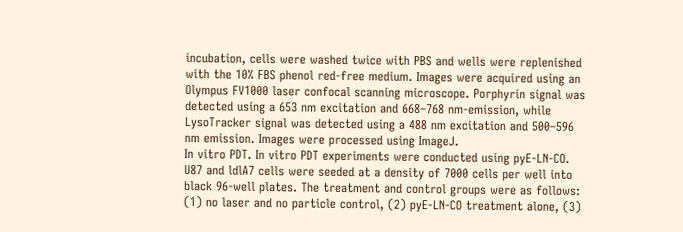incubation, cells were washed twice with PBS and wells were replenished with the 10% FBS phenol red-free medium. Images were acquired using an Olympus FV1000 laser confocal scanning microscope. Porphyrin signal was detected using a 653 nm excitation and 668–768 nm-emission, while LysoTracker signal was detected using a 488 nm excitation and 500–596 nm emission. Images were processed using ImageJ.
In vitro PDT. In vitro PDT experiments were conducted using pyE-LN-CO. U87 and ldlA7 cells were seeded at a density of 7000 cells per well into black 96-well plates. The treatment and control groups were as follows: (1) no laser and no particle control, (2) pyE-LN-CO treatment alone, (3)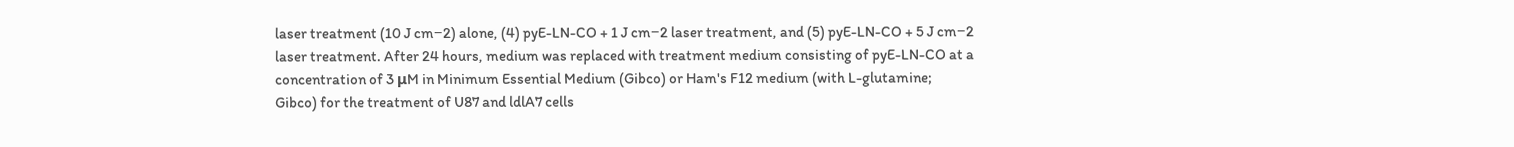laser treatment (10 J cm−2) alone, (4) pyE-LN-CO + 1 J cm−2 laser treatment, and (5) pyE-LN-CO + 5 J cm−2 laser treatment. After 24 hours, medium was replaced with treatment medium consisting of pyE-LN-CO at a concentration of 3 μM in Minimum Essential Medium (Gibco) or Ham's F12 medium (with L-glutamine; Gibco) for the treatment of U87 and ldlA7 cells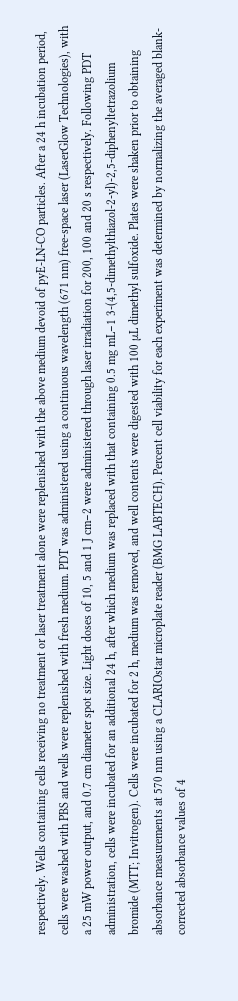respectively. Wells containing cells receiving no treatment or laser treatment alone were replenished with the above medium devoid of pyE-LN-CO particles. After a 24 h incubation period, cells were washed with PBS and wells were replenished with fresh medium. PDT was administered using a continuous wavelength (671 nm) free-space laser (LaserGlow Technologies), with a 25 mW power output, and 0.7 cm diameter spot size. Light doses of 10, 5 and 1 J cm−2 were administered through laser irradiation for 200, 100 and 20 s respectively. Following PDT administration, cells were incubated for an additional 24 h, after which medium was replaced with that containing 0.5 mg mL−1 3-(4,5-dimethylthiazol-2-yl)-2,5-diphenyltetrazolium bromide (MTT; Invitrogen). Cells were incubated for 2 h, medium was removed, and well contents were digested with 100 μL dimethyl sulfoxide. Plates were shaken prior to obtaining absorbance measurements at 570 nm using a CLARIOstar microplate reader (BMG LABTECH). Percent cell viability for each experiment was determined by normalizing the averaged blank-corrected absorbance values of 4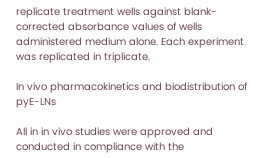replicate treatment wells against blank-corrected absorbance values of wells administered medium alone. Each experiment was replicated in triplicate.

In vivo pharmacokinetics and biodistribution of pyE-LNs

All in in vivo studies were approved and conducted in compliance with the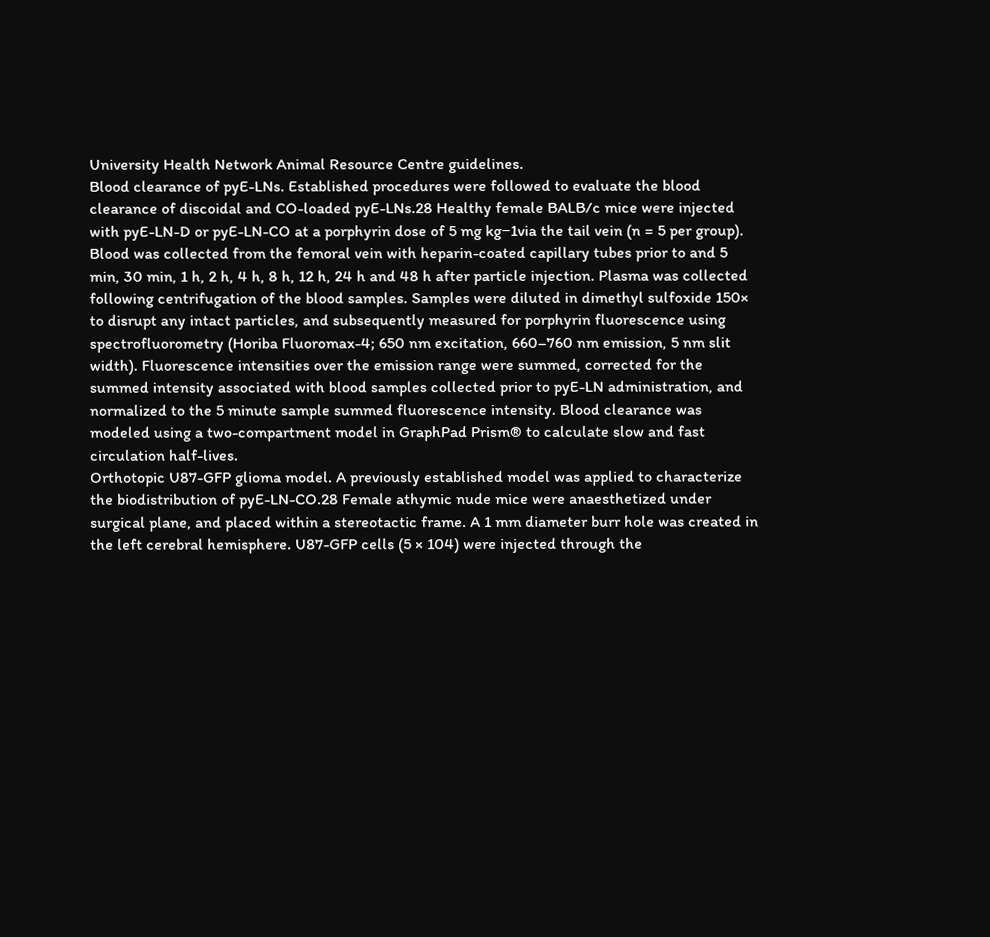University Health Network Animal Resource Centre guidelines.
Blood clearance of pyE-LNs. Established procedures were followed to evaluate the blood clearance of discoidal and CO-loaded pyE-LNs.28 Healthy female BALB/c mice were injected with pyE-LN-D or pyE-LN-CO at a porphyrin dose of 5 mg kg−1via the tail vein (n = 5 per group). Blood was collected from the femoral vein with heparin-coated capillary tubes prior to and 5 min, 30 min, 1 h, 2 h, 4 h, 8 h, 12 h, 24 h and 48 h after particle injection. Plasma was collected following centrifugation of the blood samples. Samples were diluted in dimethyl sulfoxide 150× to disrupt any intact particles, and subsequently measured for porphyrin fluorescence using spectrofluorometry (Horiba Fluoromax-4; 650 nm excitation, 660–760 nm emission, 5 nm slit width). Fluorescence intensities over the emission range were summed, corrected for the summed intensity associated with blood samples collected prior to pyE-LN administration, and normalized to the 5 minute sample summed fluorescence intensity. Blood clearance was modeled using a two-compartment model in GraphPad Prism® to calculate slow and fast circulation half-lives.
Orthotopic U87-GFP glioma model. A previously established model was applied to characterize the biodistribution of pyE-LN-CO.28 Female athymic nude mice were anaesthetized under surgical plane, and placed within a stereotactic frame. A 1 mm diameter burr hole was created in the left cerebral hemisphere. U87-GFP cells (5 × 104) were injected through the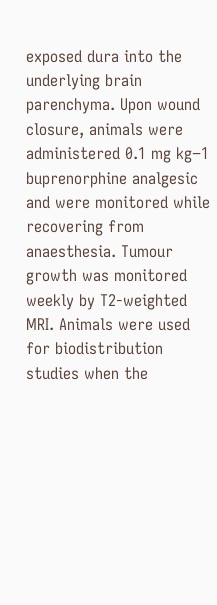exposed dura into the underlying brain parenchyma. Upon wound closure, animals were administered 0.1 mg kg−1 buprenorphine analgesic and were monitored while recovering from anaesthesia. Tumour growth was monitored weekly by T2-weighted MRI. Animals were used for biodistribution studies when the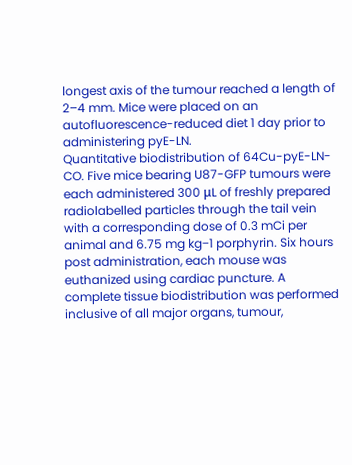longest axis of the tumour reached a length of 2–4 mm. Mice were placed on an autofluorescence-reduced diet 1 day prior to administering pyE-LN.
Quantitative biodistribution of 64Cu-pyE-LN-CO. Five mice bearing U87-GFP tumours were each administered 300 μL of freshly prepared radiolabelled particles through the tail vein with a corresponding dose of 0.3 mCi per animal and 6.75 mg kg−1 porphyrin. Six hours post administration, each mouse was euthanized using cardiac puncture. A complete tissue biodistribution was performed inclusive of all major organs, tumour,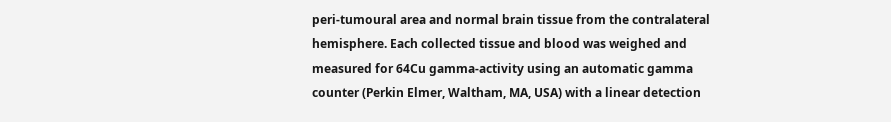peri-tumoural area and normal brain tissue from the contralateral hemisphere. Each collected tissue and blood was weighed and measured for 64Cu gamma-activity using an automatic gamma counter (Perkin Elmer, Waltham, MA, USA) with a linear detection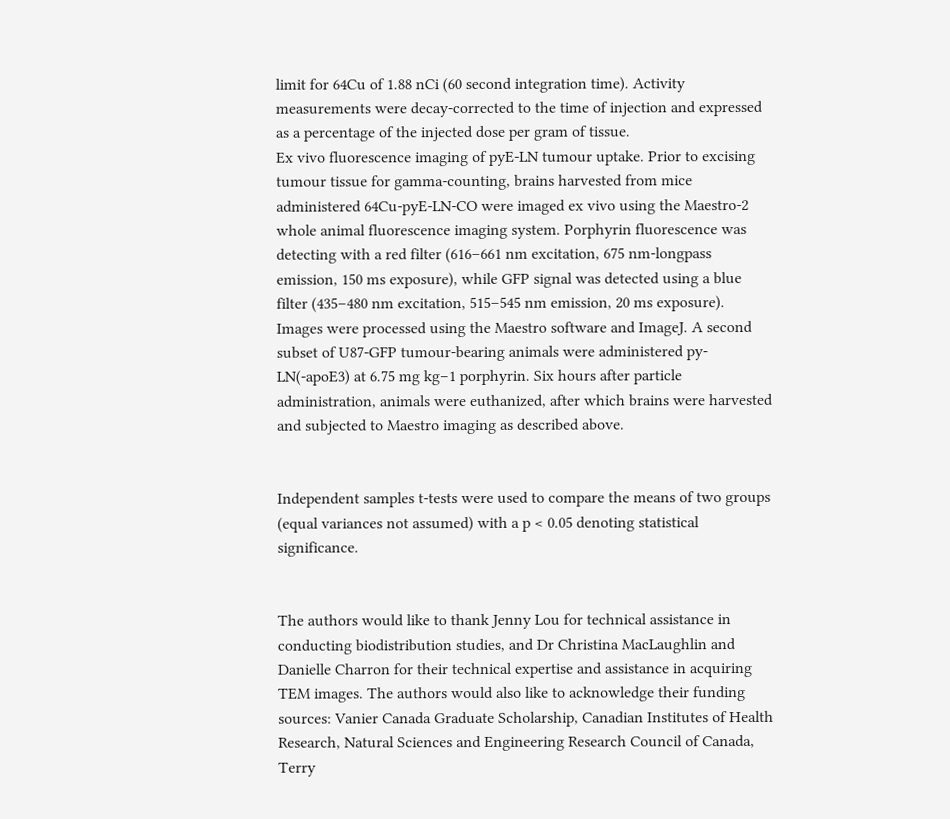limit for 64Cu of 1.88 nCi (60 second integration time). Activity measurements were decay-corrected to the time of injection and expressed as a percentage of the injected dose per gram of tissue.
Ex vivo fluorescence imaging of pyE-LN tumour uptake. Prior to excising tumour tissue for gamma-counting, brains harvested from mice administered 64Cu-pyE-LN-CO were imaged ex vivo using the Maestro-2 whole animal fluorescence imaging system. Porphyrin fluorescence was detecting with a red filter (616–661 nm excitation, 675 nm-longpass emission, 150 ms exposure), while GFP signal was detected using a blue filter (435–480 nm excitation, 515–545 nm emission, 20 ms exposure). Images were processed using the Maestro software and ImageJ. A second subset of U87-GFP tumour-bearing animals were administered py-LN(-apoE3) at 6.75 mg kg−1 porphyrin. Six hours after particle administration, animals were euthanized, after which brains were harvested and subjected to Maestro imaging as described above.


Independent samples t-tests were used to compare the means of two groups (equal variances not assumed) with a p < 0.05 denoting statistical significance.


The authors would like to thank Jenny Lou for technical assistance in conducting biodistribution studies, and Dr Christina MacLaughlin and Danielle Charron for their technical expertise and assistance in acquiring TEM images. The authors would also like to acknowledge their funding sources: Vanier Canada Graduate Scholarship, Canadian Institutes of Health Research, Natural Sciences and Engineering Research Council of Canada, Terry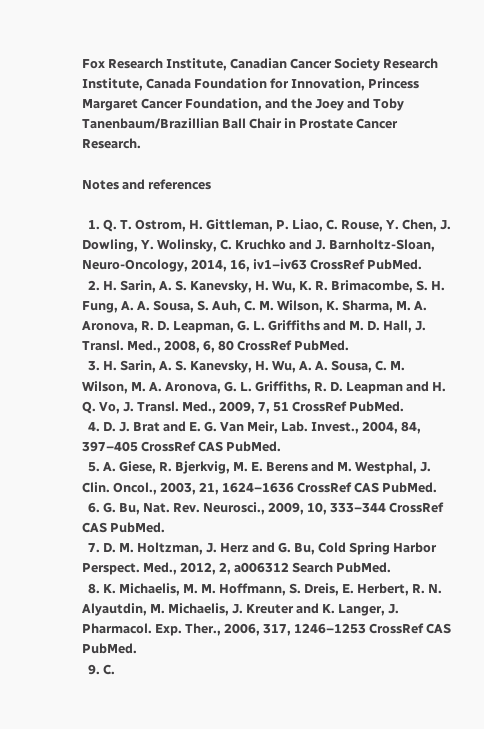Fox Research Institute, Canadian Cancer Society Research Institute, Canada Foundation for Innovation, Princess Margaret Cancer Foundation, and the Joey and Toby Tanenbaum/Brazillian Ball Chair in Prostate Cancer Research.

Notes and references

  1. Q. T. Ostrom, H. Gittleman, P. Liao, C. Rouse, Y. Chen, J. Dowling, Y. Wolinsky, C. Kruchko and J. Barnholtz-Sloan, Neuro-Oncology, 2014, 16, iv1–iv63 CrossRef PubMed.
  2. H. Sarin, A. S. Kanevsky, H. Wu, K. R. Brimacombe, S. H. Fung, A. A. Sousa, S. Auh, C. M. Wilson, K. Sharma, M. A. Aronova, R. D. Leapman, G. L. Griffiths and M. D. Hall, J. Transl. Med., 2008, 6, 80 CrossRef PubMed.
  3. H. Sarin, A. S. Kanevsky, H. Wu, A. A. Sousa, C. M. Wilson, M. A. Aronova, G. L. Griffiths, R. D. Leapman and H. Q. Vo, J. Transl. Med., 2009, 7, 51 CrossRef PubMed.
  4. D. J. Brat and E. G. Van Meir, Lab. Invest., 2004, 84, 397–405 CrossRef CAS PubMed.
  5. A. Giese, R. Bjerkvig, M. E. Berens and M. Westphal, J. Clin. Oncol., 2003, 21, 1624–1636 CrossRef CAS PubMed.
  6. G. Bu, Nat. Rev. Neurosci., 2009, 10, 333–344 CrossRef CAS PubMed.
  7. D. M. Holtzman, J. Herz and G. Bu, Cold Spring Harbor Perspect. Med., 2012, 2, a006312 Search PubMed.
  8. K. Michaelis, M. M. Hoffmann, S. Dreis, E. Herbert, R. N. Alyautdin, M. Michaelis, J. Kreuter and K. Langer, J. Pharmacol. Exp. Ther., 2006, 317, 1246–1253 CrossRef CAS PubMed.
  9. C.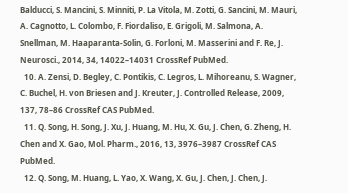Balducci, S. Mancini, S. Minniti, P. La Vitola, M. Zotti, G. Sancini, M. Mauri, A. Cagnotto, L. Colombo, F. Fiordaliso, E. Grigoli, M. Salmona, A. Snellman, M. Haaparanta-Solin, G. Forloni, M. Masserini and F. Re, J. Neurosci., 2014, 34, 14022–14031 CrossRef PubMed.
  10. A. Zensi, D. Begley, C. Pontikis, C. Legros, L. Mihoreanu, S. Wagner, C. Buchel, H. von Briesen and J. Kreuter, J. Controlled Release, 2009, 137, 78–86 CrossRef CAS PubMed.
  11. Q. Song, H. Song, J. Xu, J. Huang, M. Hu, X. Gu, J. Chen, G. Zheng, H. Chen and X. Gao, Mol. Pharm., 2016, 13, 3976–3987 CrossRef CAS PubMed.
  12. Q. Song, M. Huang, L. Yao, X. Wang, X. Gu, J. Chen, J. Chen, J.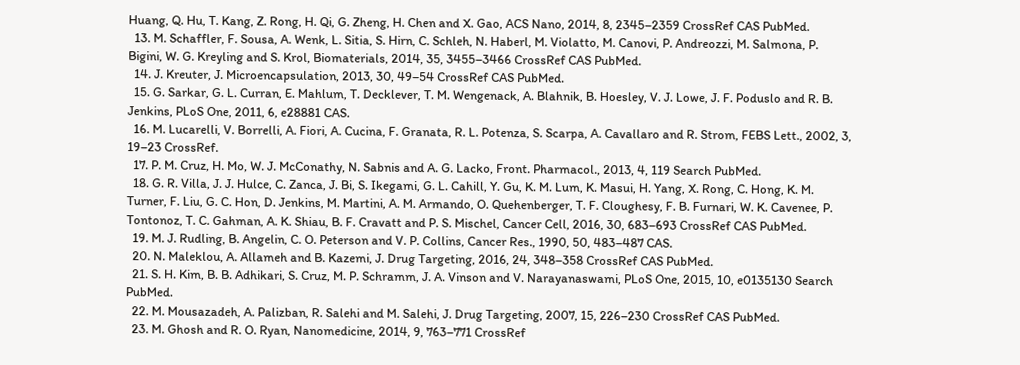Huang, Q. Hu, T. Kang, Z. Rong, H. Qi, G. Zheng, H. Chen and X. Gao, ACS Nano, 2014, 8, 2345–2359 CrossRef CAS PubMed.
  13. M. Schaffler, F. Sousa, A. Wenk, L. Sitia, S. Hirn, C. Schleh, N. Haberl, M. Violatto, M. Canovi, P. Andreozzi, M. Salmona, P. Bigini, W. G. Kreyling and S. Krol, Biomaterials, 2014, 35, 3455–3466 CrossRef CAS PubMed.
  14. J. Kreuter, J. Microencapsulation, 2013, 30, 49–54 CrossRef CAS PubMed.
  15. G. Sarkar, G. L. Curran, E. Mahlum, T. Decklever, T. M. Wengenack, A. Blahnik, B. Hoesley, V. J. Lowe, J. F. Poduslo and R. B. Jenkins, PLoS One, 2011, 6, e28881 CAS.
  16. M. Lucarelli, V. Borrelli, A. Fiori, A. Cucina, F. Granata, R. L. Potenza, S. Scarpa, A. Cavallaro and R. Strom, FEBS Lett., 2002, 3, 19–23 CrossRef.
  17. P. M. Cruz, H. Mo, W. J. McConathy, N. Sabnis and A. G. Lacko, Front. Pharmacol., 2013, 4, 119 Search PubMed.
  18. G. R. Villa, J. J. Hulce, C. Zanca, J. Bi, S. Ikegami, G. L. Cahill, Y. Gu, K. M. Lum, K. Masui, H. Yang, X. Rong, C. Hong, K. M. Turner, F. Liu, G. C. Hon, D. Jenkins, M. Martini, A. M. Armando, O. Quehenberger, T. F. Cloughesy, F. B. Furnari, W. K. Cavenee, P. Tontonoz, T. C. Gahman, A. K. Shiau, B. F. Cravatt and P. S. Mischel, Cancer Cell, 2016, 30, 683–693 CrossRef CAS PubMed.
  19. M. J. Rudling, B. Angelin, C. O. Peterson and V. P. Collins, Cancer Res., 1990, 50, 483–487 CAS.
  20. N. Maleklou, A. Allameh and B. Kazemi, J. Drug Targeting, 2016, 24, 348–358 CrossRef CAS PubMed.
  21. S. H. Kim, B. B. Adhikari, S. Cruz, M. P. Schramm, J. A. Vinson and V. Narayanaswami, PLoS One, 2015, 10, e0135130 Search PubMed.
  22. M. Mousazadeh, A. Palizban, R. Salehi and M. Salehi, J. Drug Targeting, 2007, 15, 226–230 CrossRef CAS PubMed.
  23. M. Ghosh and R. O. Ryan, Nanomedicine, 2014, 9, 763–771 CrossRef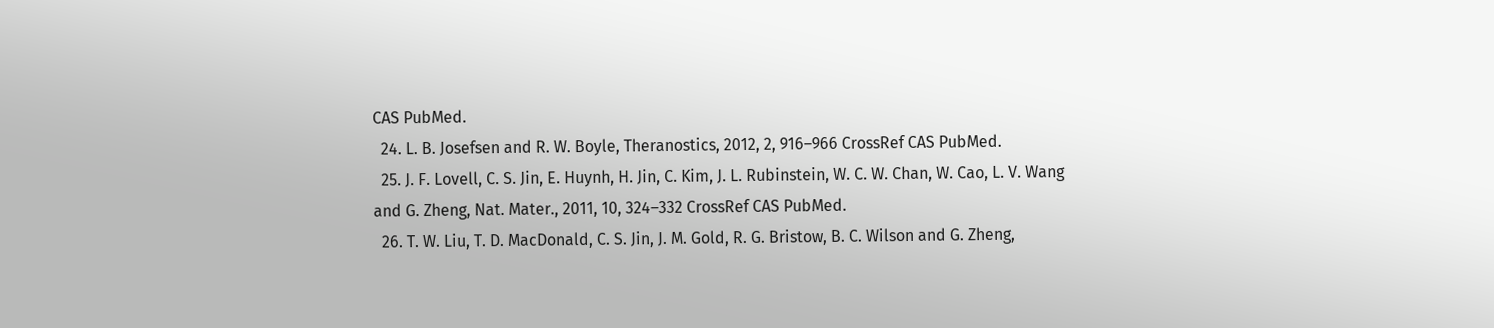CAS PubMed.
  24. L. B. Josefsen and R. W. Boyle, Theranostics, 2012, 2, 916–966 CrossRef CAS PubMed.
  25. J. F. Lovell, C. S. Jin, E. Huynh, H. Jin, C. Kim, J. L. Rubinstein, W. C. W. Chan, W. Cao, L. V. Wang and G. Zheng, Nat. Mater., 2011, 10, 324–332 CrossRef CAS PubMed.
  26. T. W. Liu, T. D. MacDonald, C. S. Jin, J. M. Gold, R. G. Bristow, B. C. Wilson and G. Zheng,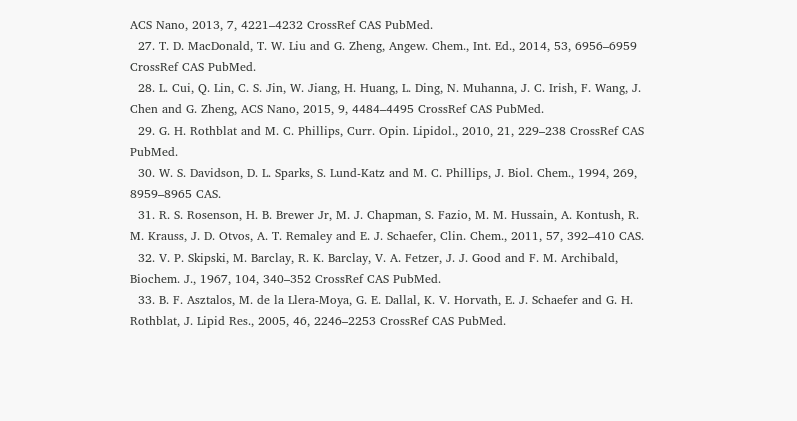ACS Nano, 2013, 7, 4221–4232 CrossRef CAS PubMed.
  27. T. D. MacDonald, T. W. Liu and G. Zheng, Angew. Chem., Int. Ed., 2014, 53, 6956–6959 CrossRef CAS PubMed.
  28. L. Cui, Q. Lin, C. S. Jin, W. Jiang, H. Huang, L. Ding, N. Muhanna, J. C. Irish, F. Wang, J. Chen and G. Zheng, ACS Nano, 2015, 9, 4484–4495 CrossRef CAS PubMed.
  29. G. H. Rothblat and M. C. Phillips, Curr. Opin. Lipidol., 2010, 21, 229–238 CrossRef CAS PubMed.
  30. W. S. Davidson, D. L. Sparks, S. Lund-Katz and M. C. Phillips, J. Biol. Chem., 1994, 269, 8959–8965 CAS.
  31. R. S. Rosenson, H. B. Brewer Jr, M. J. Chapman, S. Fazio, M. M. Hussain, A. Kontush, R. M. Krauss, J. D. Otvos, A. T. Remaley and E. J. Schaefer, Clin. Chem., 2011, 57, 392–410 CAS.
  32. V. P. Skipski, M. Barclay, R. K. Barclay, V. A. Fetzer, J. J. Good and F. M. Archibald, Biochem. J., 1967, 104, 340–352 CrossRef CAS PubMed.
  33. B. F. Asztalos, M. de la Llera-Moya, G. E. Dallal, K. V. Horvath, E. J. Schaefer and G. H. Rothblat, J. Lipid Res., 2005, 46, 2246–2253 CrossRef CAS PubMed.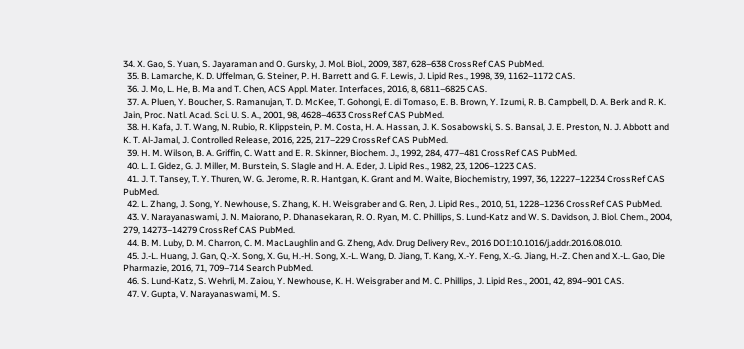34. X. Gao, S. Yuan, S. Jayaraman and O. Gursky, J. Mol. Biol., 2009, 387, 628–638 CrossRef CAS PubMed.
  35. B. Lamarche, K. D. Uffelman, G. Steiner, P. H. Barrett and G. F. Lewis, J. Lipid Res., 1998, 39, 1162–1172 CAS.
  36. J. Mo, L. He, B. Ma and T. Chen, ACS Appl. Mater. Interfaces, 2016, 8, 6811–6825 CAS.
  37. A. Pluen, Y. Boucher, S. Ramanujan, T. D. McKee, T. Gohongi, E. di Tomaso, E. B. Brown, Y. Izumi, R. B. Campbell, D. A. Berk and R. K. Jain, Proc. Natl. Acad. Sci. U. S. A., 2001, 98, 4628–4633 CrossRef CAS PubMed.
  38. H. Kafa, J. T. Wang, N. Rubio, R. Klippstein, P. M. Costa, H. A. Hassan, J. K. Sosabowski, S. S. Bansal, J. E. Preston, N. J. Abbott and K. T. Al-Jamal, J. Controlled Release, 2016, 225, 217–229 CrossRef CAS PubMed.
  39. H. M. Wilson, B. A. Griffin, C. Watt and E. R. Skinner, Biochem. J., 1992, 284, 477–481 CrossRef CAS PubMed.
  40. L. I. Gidez, G. J. Miller, M. Burstein, S. Slagle and H. A. Eder, J. Lipid Res., 1982, 23, 1206–1223 CAS.
  41. J. T. Tansey, T. Y. Thuren, W. G. Jerome, R. R. Hantgan, K. Grant and M. Waite, Biochemistry, 1997, 36, 12227–12234 CrossRef CAS PubMed.
  42. L. Zhang, J. Song, Y. Newhouse, S. Zhang, K. H. Weisgraber and G. Ren, J. Lipid Res., 2010, 51, 1228–1236 CrossRef CAS PubMed.
  43. V. Narayanaswami, J. N. Maiorano, P. Dhanasekaran, R. O. Ryan, M. C. Phillips, S. Lund-Katz and W. S. Davidson, J. Biol. Chem., 2004, 279, 14273–14279 CrossRef CAS PubMed.
  44. B. M. Luby, D. M. Charron, C. M. MacLaughlin and G. Zheng, Adv. Drug Delivery Rev., 2016 DOI:10.1016/j.addr.2016.08.010.
  45. J.-L. Huang, J. Gan, Q.-X. Song, X. Gu, H.-H. Song, X.-L. Wang, D. Jiang, T. Kang, X.-Y. Feng, X.-G. Jiang, H.-Z. Chen and X.-L. Gao, Die Pharmazie, 2016, 71, 709–714 Search PubMed.
  46. S. Lund-Katz, S. Wehrli, M. Zaiou, Y. Newhouse, K. H. Weisgraber and M. C. Phillips, J. Lipid Res., 2001, 42, 894–901 CAS.
  47. V. Gupta, V. Narayanaswami, M. S.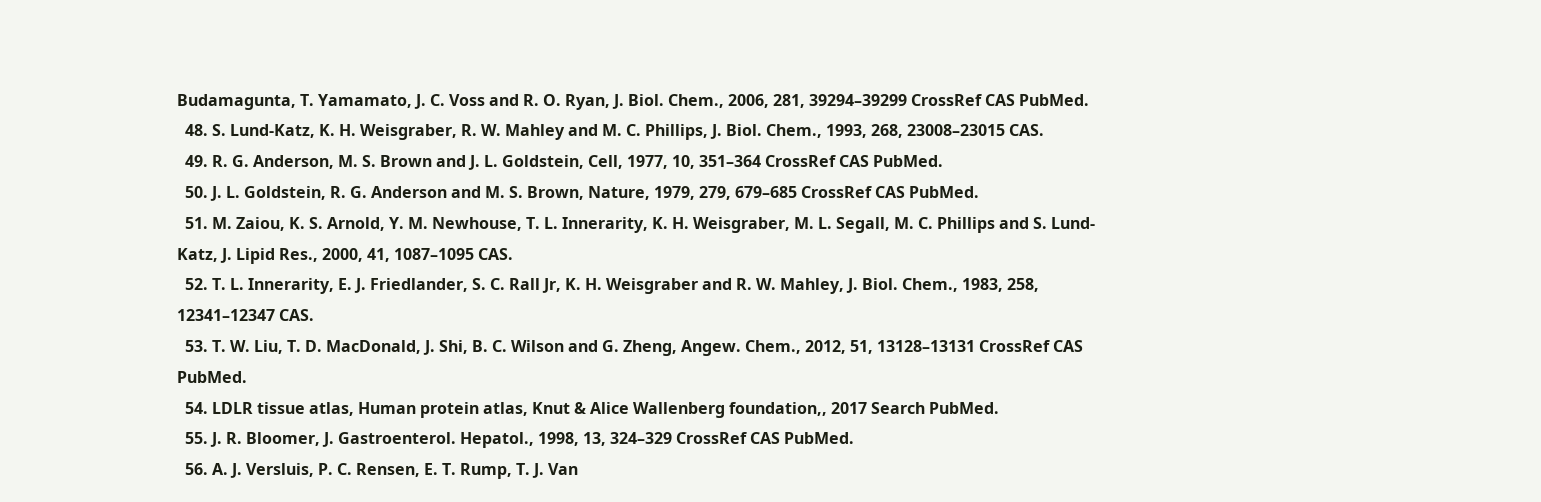Budamagunta, T. Yamamato, J. C. Voss and R. O. Ryan, J. Biol. Chem., 2006, 281, 39294–39299 CrossRef CAS PubMed.
  48. S. Lund-Katz, K. H. Weisgraber, R. W. Mahley and M. C. Phillips, J. Biol. Chem., 1993, 268, 23008–23015 CAS.
  49. R. G. Anderson, M. S. Brown and J. L. Goldstein, Cell, 1977, 10, 351–364 CrossRef CAS PubMed.
  50. J. L. Goldstein, R. G. Anderson and M. S. Brown, Nature, 1979, 279, 679–685 CrossRef CAS PubMed.
  51. M. Zaiou, K. S. Arnold, Y. M. Newhouse, T. L. Innerarity, K. H. Weisgraber, M. L. Segall, M. C. Phillips and S. Lund-Katz, J. Lipid Res., 2000, 41, 1087–1095 CAS.
  52. T. L. Innerarity, E. J. Friedlander, S. C. Rall Jr, K. H. Weisgraber and R. W. Mahley, J. Biol. Chem., 1983, 258, 12341–12347 CAS.
  53. T. W. Liu, T. D. MacDonald, J. Shi, B. C. Wilson and G. Zheng, Angew. Chem., 2012, 51, 13128–13131 CrossRef CAS PubMed.
  54. LDLR tissue atlas, Human protein atlas, Knut & Alice Wallenberg foundation,, 2017 Search PubMed.
  55. J. R. Bloomer, J. Gastroenterol. Hepatol., 1998, 13, 324–329 CrossRef CAS PubMed.
  56. A. J. Versluis, P. C. Rensen, E. T. Rump, T. J. Van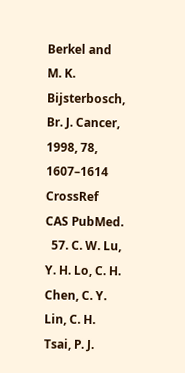Berkel and M. K. Bijsterbosch, Br. J. Cancer, 1998, 78, 1607–1614 CrossRef CAS PubMed.
  57. C. W. Lu, Y. H. Lo, C. H. Chen, C. Y. Lin, C. H. Tsai, P. J.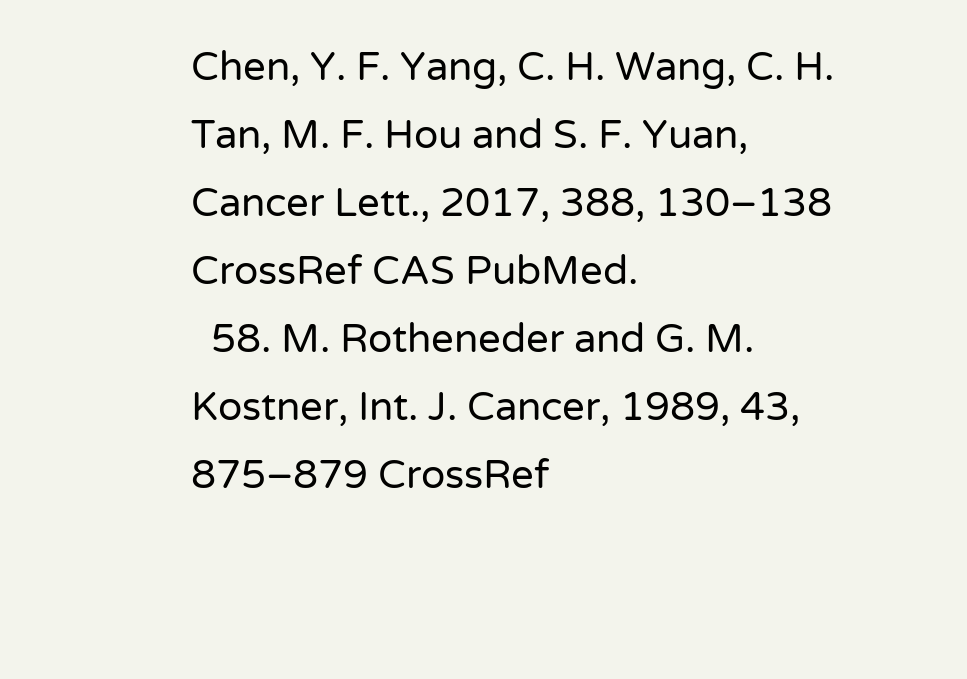Chen, Y. F. Yang, C. H. Wang, C. H. Tan, M. F. Hou and S. F. Yuan, Cancer Lett., 2017, 388, 130–138 CrossRef CAS PubMed.
  58. M. Rotheneder and G. M. Kostner, Int. J. Cancer, 1989, 43, 875–879 CrossRef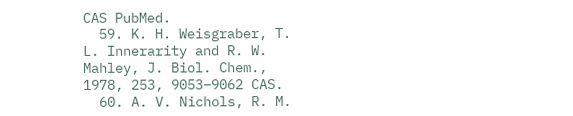CAS PubMed.
  59. K. H. Weisgraber, T. L. Innerarity and R. W. Mahley, J. Biol. Chem., 1978, 253, 9053–9062 CAS.
  60. A. V. Nichols, R. M.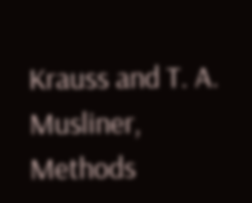Krauss and T. A. Musliner, Methods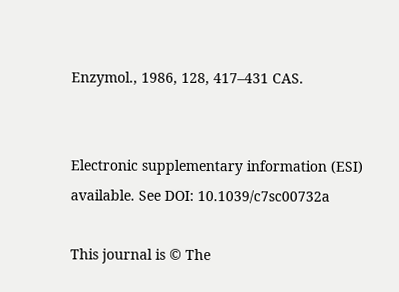Enzymol., 1986, 128, 417–431 CAS.


Electronic supplementary information (ESI) available. See DOI: 10.1039/c7sc00732a

This journal is © The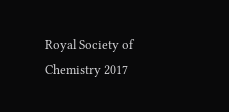Royal Society of Chemistry 2017